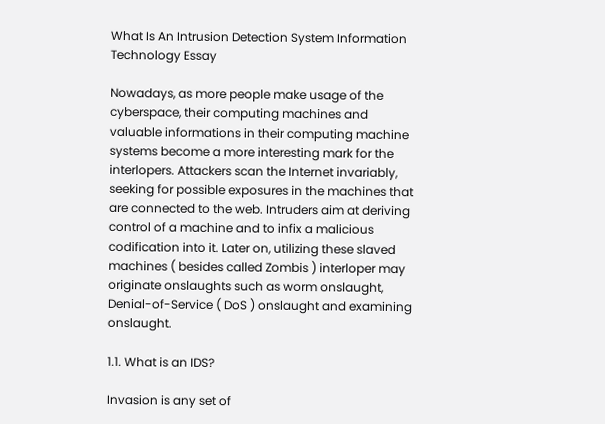What Is An Intrusion Detection System Information Technology Essay

Nowadays, as more people make usage of the cyberspace, their computing machines and valuable informations in their computing machine systems become a more interesting mark for the interlopers. Attackers scan the Internet invariably, seeking for possible exposures in the machines that are connected to the web. Intruders aim at deriving control of a machine and to infix a malicious codification into it. Later on, utilizing these slaved machines ( besides called Zombis ) interloper may originate onslaughts such as worm onslaught, Denial-of-Service ( DoS ) onslaught and examining onslaught.

1.1. What is an IDS?

Invasion is any set of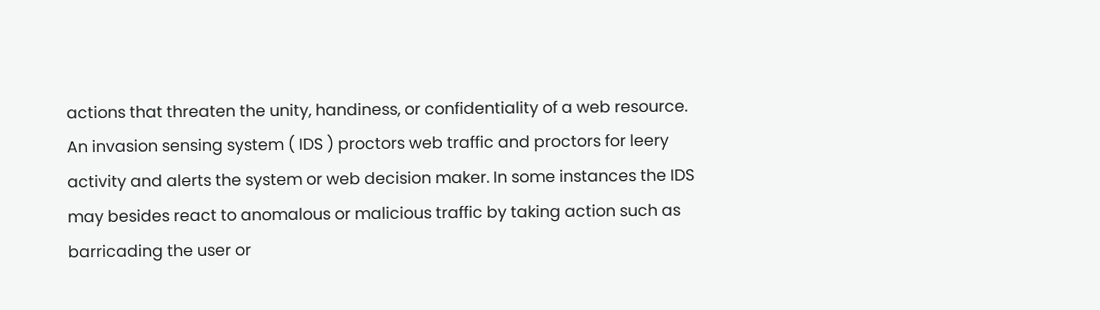actions that threaten the unity, handiness, or confidentiality of a web resource. An invasion sensing system ( IDS ) proctors web traffic and proctors for leery activity and alerts the system or web decision maker. In some instances the IDS may besides react to anomalous or malicious traffic by taking action such as barricading the user or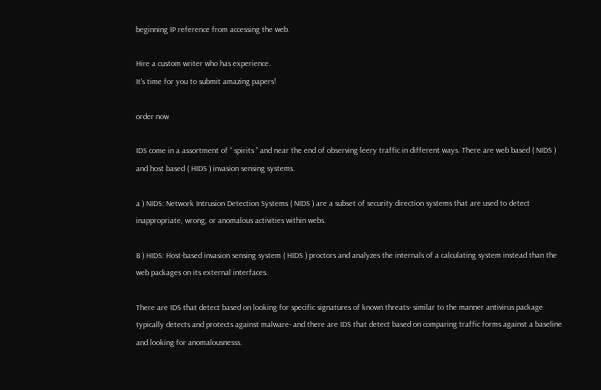beginning IP reference from accessing the web.

Hire a custom writer who has experience.
It's time for you to submit amazing papers!

order now

IDS come in a assortment of “ spirits ” and near the end of observing leery traffic in different ways. There are web based ( NIDS ) and host based ( HIDS ) invasion sensing systems.

a ) NIDS: Network Intrusion Detection Systems ( NIDS ) are a subset of security direction systems that are used to detect inappropriate, wrong, or anomalous activities within webs.

B ) HIDS: Host-based invasion sensing system ( HIDS ) proctors and analyzes the internals of a calculating system instead than the web packages on its external interfaces.

There are IDS that detect based on looking for specific signatures of known threats- similar to the manner antivirus package typically detects and protects against malware- and there are IDS that detect based on comparing traffic forms against a baseline and looking for anomalousnesss.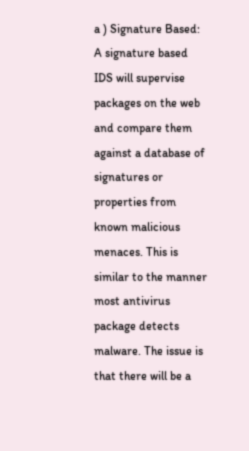a ) Signature Based: A signature based IDS will supervise packages on the web and compare them against a database of signatures or properties from known malicious menaces. This is similar to the manner most antivirus package detects malware. The issue is that there will be a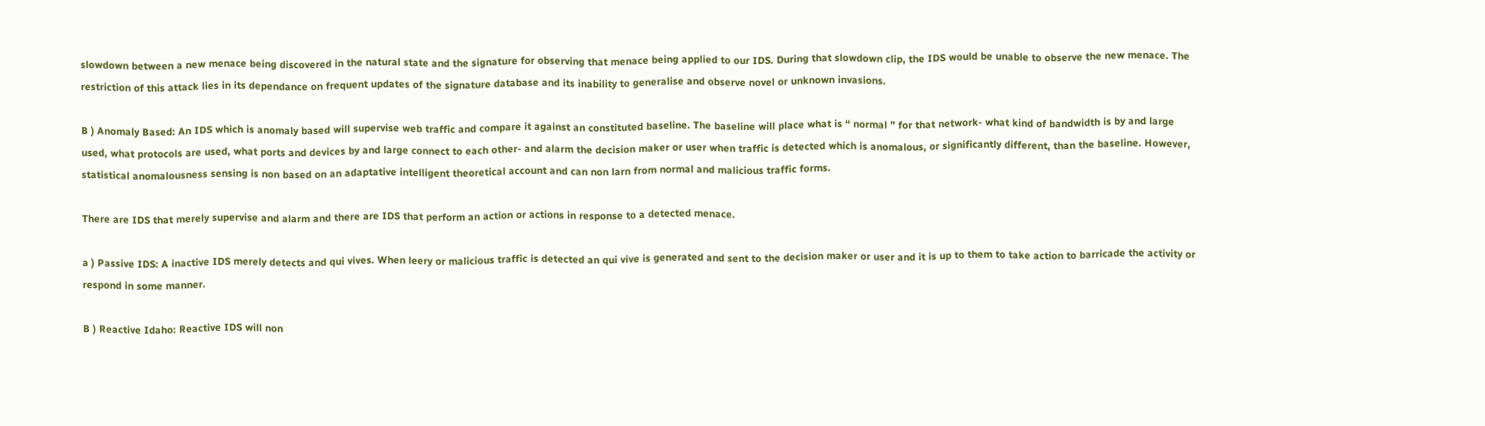slowdown between a new menace being discovered in the natural state and the signature for observing that menace being applied to our IDS. During that slowdown clip, the IDS would be unable to observe the new menace. The restriction of this attack lies in its dependance on frequent updates of the signature database and its inability to generalise and observe novel or unknown invasions.

B ) Anomaly Based: An IDS which is anomaly based will supervise web traffic and compare it against an constituted baseline. The baseline will place what is “ normal ” for that network- what kind of bandwidth is by and large used, what protocols are used, what ports and devices by and large connect to each other- and alarm the decision maker or user when traffic is detected which is anomalous, or significantly different, than the baseline. However, statistical anomalousness sensing is non based on an adaptative intelligent theoretical account and can non larn from normal and malicious traffic forms.

There are IDS that merely supervise and alarm and there are IDS that perform an action or actions in response to a detected menace.

a ) Passive IDS: A inactive IDS merely detects and qui vives. When leery or malicious traffic is detected an qui vive is generated and sent to the decision maker or user and it is up to them to take action to barricade the activity or respond in some manner.

B ) Reactive Idaho: Reactive IDS will non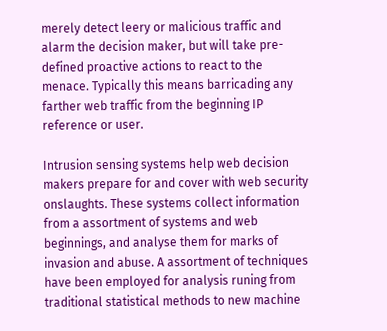merely detect leery or malicious traffic and alarm the decision maker, but will take pre-defined proactive actions to react to the menace. Typically this means barricading any farther web traffic from the beginning IP reference or user.

Intrusion sensing systems help web decision makers prepare for and cover with web security onslaughts. These systems collect information from a assortment of systems and web beginnings, and analyse them for marks of invasion and abuse. A assortment of techniques have been employed for analysis runing from traditional statistical methods to new machine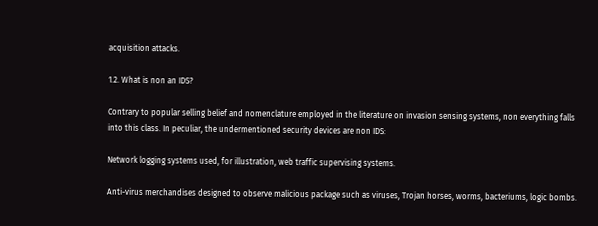acquisition attacks.

1.2. What is non an IDS?

Contrary to popular selling belief and nomenclature employed in the literature on invasion sensing systems, non everything falls into this class. In peculiar, the undermentioned security devices are non IDS:

Network logging systems used, for illustration, web traffic supervising systems.

Anti-virus merchandises designed to observe malicious package such as viruses, Trojan horses, worms, bacteriums, logic bombs.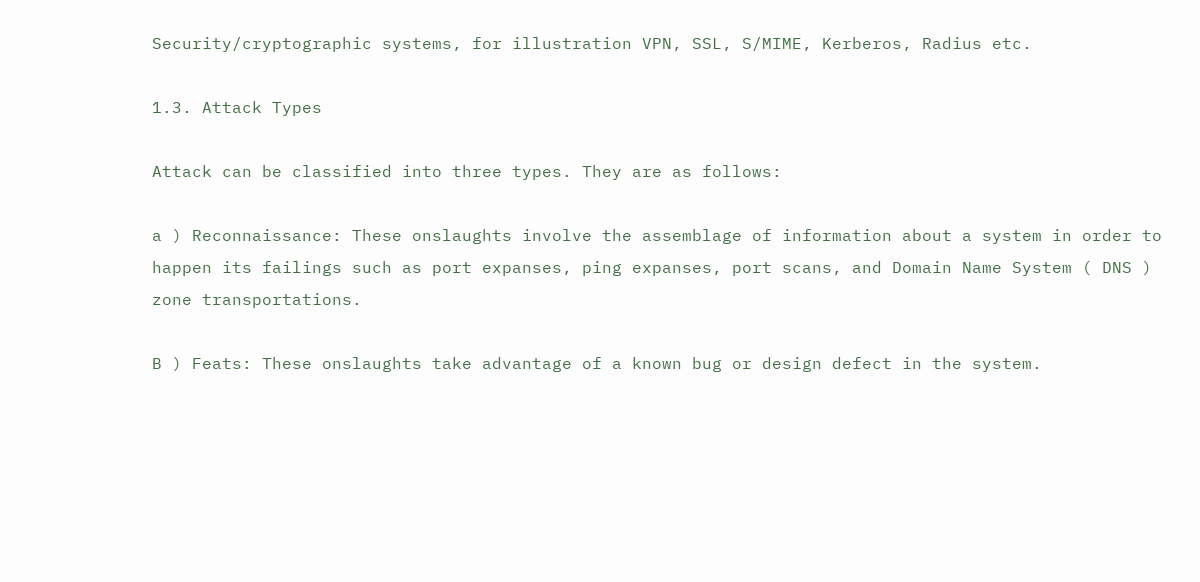Security/cryptographic systems, for illustration VPN, SSL, S/MIME, Kerberos, Radius etc.

1.3. Attack Types

Attack can be classified into three types. They are as follows:

a ) Reconnaissance: These onslaughts involve the assemblage of information about a system in order to happen its failings such as port expanses, ping expanses, port scans, and Domain Name System ( DNS ) zone transportations.

B ) Feats: These onslaughts take advantage of a known bug or design defect in the system.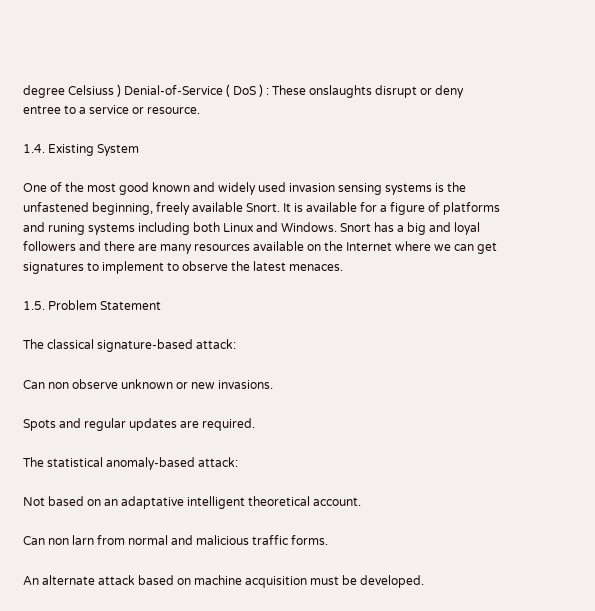degree Celsiuss ) Denial-of-Service ( DoS ) : These onslaughts disrupt or deny entree to a service or resource.

1.4. Existing System

One of the most good known and widely used invasion sensing systems is the unfastened beginning, freely available Snort. It is available for a figure of platforms and runing systems including both Linux and Windows. Snort has a big and loyal followers and there are many resources available on the Internet where we can get signatures to implement to observe the latest menaces.

1.5. Problem Statement

The classical signature-based attack:

Can non observe unknown or new invasions.

Spots and regular updates are required.

The statistical anomaly-based attack:

Not based on an adaptative intelligent theoretical account.

Can non larn from normal and malicious traffic forms.

An alternate attack based on machine acquisition must be developed.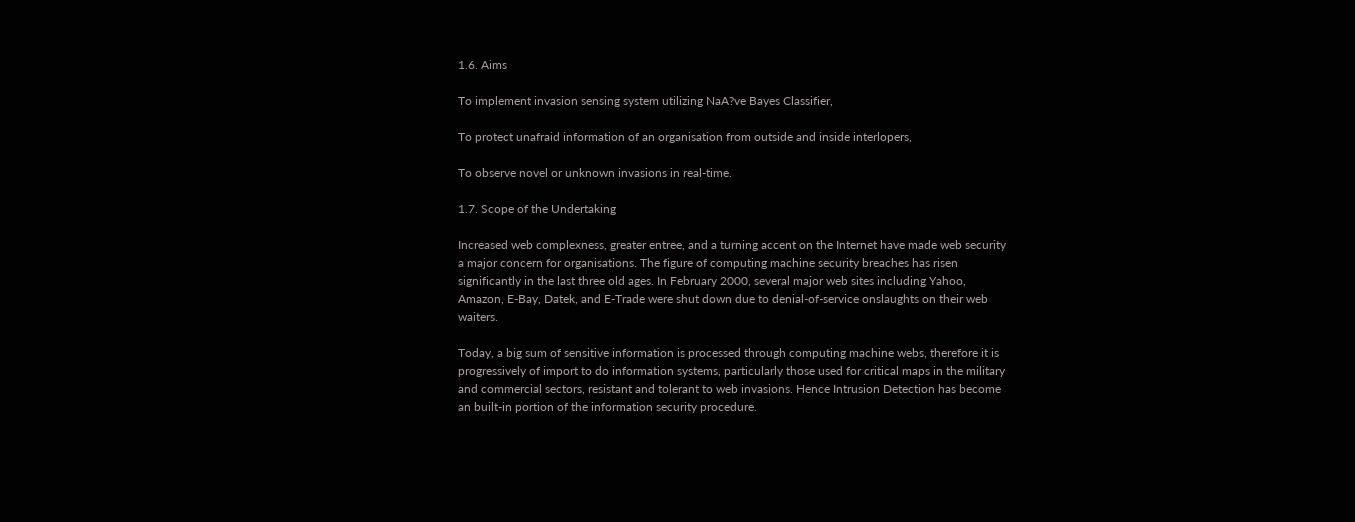1.6. Aims

To implement invasion sensing system utilizing NaA?ve Bayes Classifier,

To protect unafraid information of an organisation from outside and inside interlopers,

To observe novel or unknown invasions in real-time.

1.7. Scope of the Undertaking

Increased web complexness, greater entree, and a turning accent on the Internet have made web security a major concern for organisations. The figure of computing machine security breaches has risen significantly in the last three old ages. In February 2000, several major web sites including Yahoo, Amazon, E-Bay, Datek, and E-Trade were shut down due to denial-of-service onslaughts on their web waiters.

Today, a big sum of sensitive information is processed through computing machine webs, therefore it is progressively of import to do information systems, particularly those used for critical maps in the military and commercial sectors, resistant and tolerant to web invasions. Hence Intrusion Detection has become an built-in portion of the information security procedure.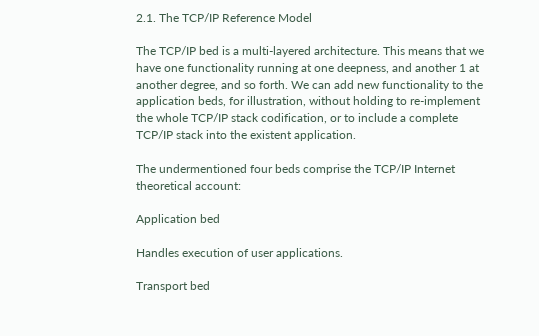2.1. The TCP/IP Reference Model

The TCP/IP bed is a multi-layered architecture. This means that we have one functionality running at one deepness, and another 1 at another degree, and so forth. We can add new functionality to the application beds, for illustration, without holding to re-implement the whole TCP/IP stack codification, or to include a complete TCP/IP stack into the existent application.

The undermentioned four beds comprise the TCP/IP Internet theoretical account:

Application bed

Handles execution of user applications.

Transport bed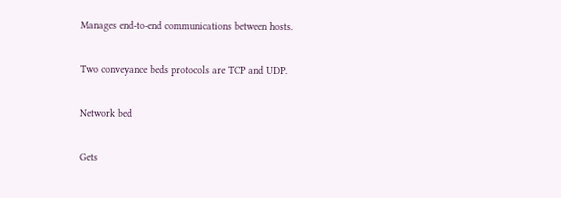Manages end-to-end communications between hosts.

Two conveyance beds protocols are TCP and UDP.

Network bed

Gets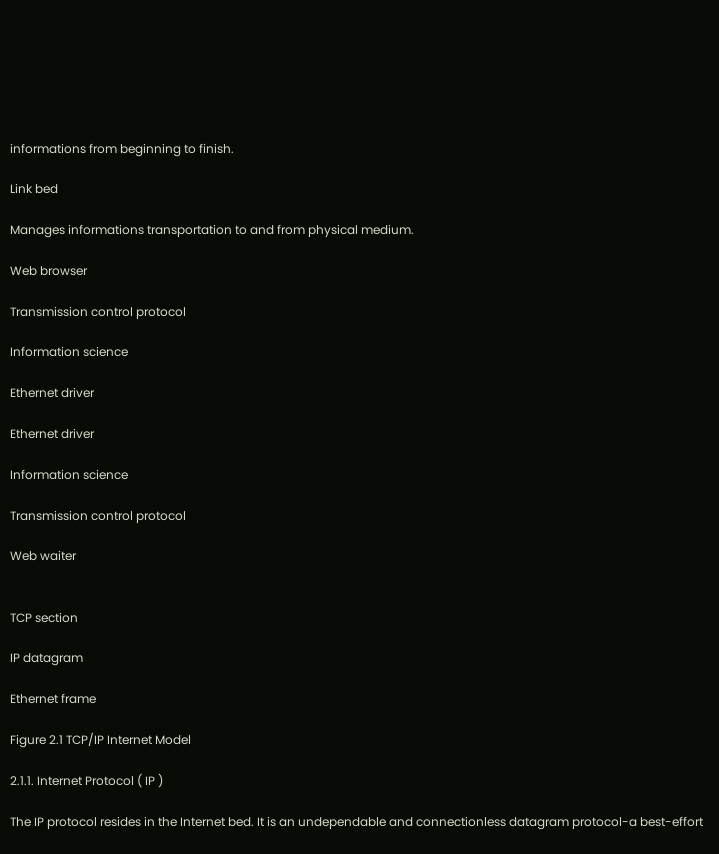informations from beginning to finish.

Link bed

Manages informations transportation to and from physical medium.

Web browser

Transmission control protocol

Information science

Ethernet driver

Ethernet driver

Information science

Transmission control protocol

Web waiter


TCP section

IP datagram

Ethernet frame

Figure 2.1 TCP/IP Internet Model

2.1.1. Internet Protocol ( IP )

The IP protocol resides in the Internet bed. It is an undependable and connectionless datagram protocol-a best-effort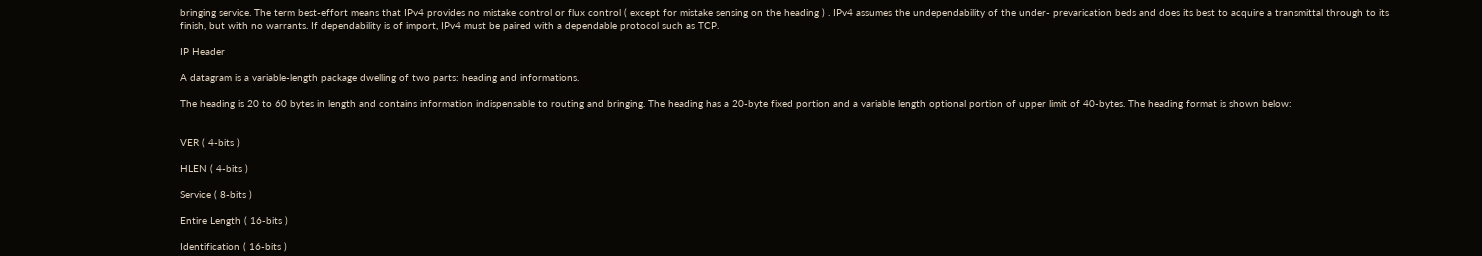bringing service. The term best-effort means that IPv4 provides no mistake control or flux control ( except for mistake sensing on the heading ) . IPv4 assumes the undependability of the under- prevarication beds and does its best to acquire a transmittal through to its finish, but with no warrants. If dependability is of import, IPv4 must be paired with a dependable protocol such as TCP.

IP Header

A datagram is a variable-length package dwelling of two parts: heading and informations.

The heading is 20 to 60 bytes in length and contains information indispensable to routing and bringing. The heading has a 20-byte fixed portion and a variable length optional portion of upper limit of 40-bytes. The heading format is shown below:


VER ( 4-bits )

HLEN ( 4-bits )

Service ( 8-bits )

Entire Length ( 16-bits )

Identification ( 16-bits )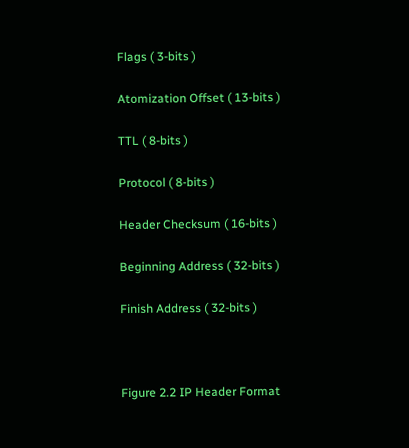Flags ( 3-bits )

Atomization Offset ( 13-bits )

TTL ( 8-bits )

Protocol ( 8-bits )

Header Checksum ( 16-bits )

Beginning Address ( 32-bits )

Finish Address ( 32-bits )



Figure 2.2 IP Header Format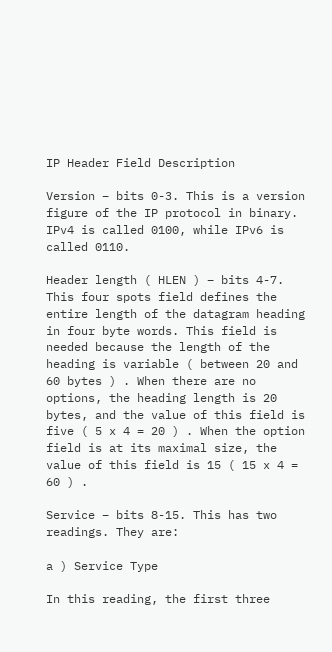IP Header Field Description

Version – bits 0-3. This is a version figure of the IP protocol in binary. IPv4 is called 0100, while IPv6 is called 0110.

Header length ( HLEN ) – bits 4-7. This four spots field defines the entire length of the datagram heading in four byte words. This field is needed because the length of the heading is variable ( between 20 and 60 bytes ) . When there are no options, the heading length is 20 bytes, and the value of this field is five ( 5 x 4 = 20 ) . When the option field is at its maximal size, the value of this field is 15 ( 15 x 4 = 60 ) .

Service – bits 8-15. This has two readings. They are:

a ) Service Type

In this reading, the first three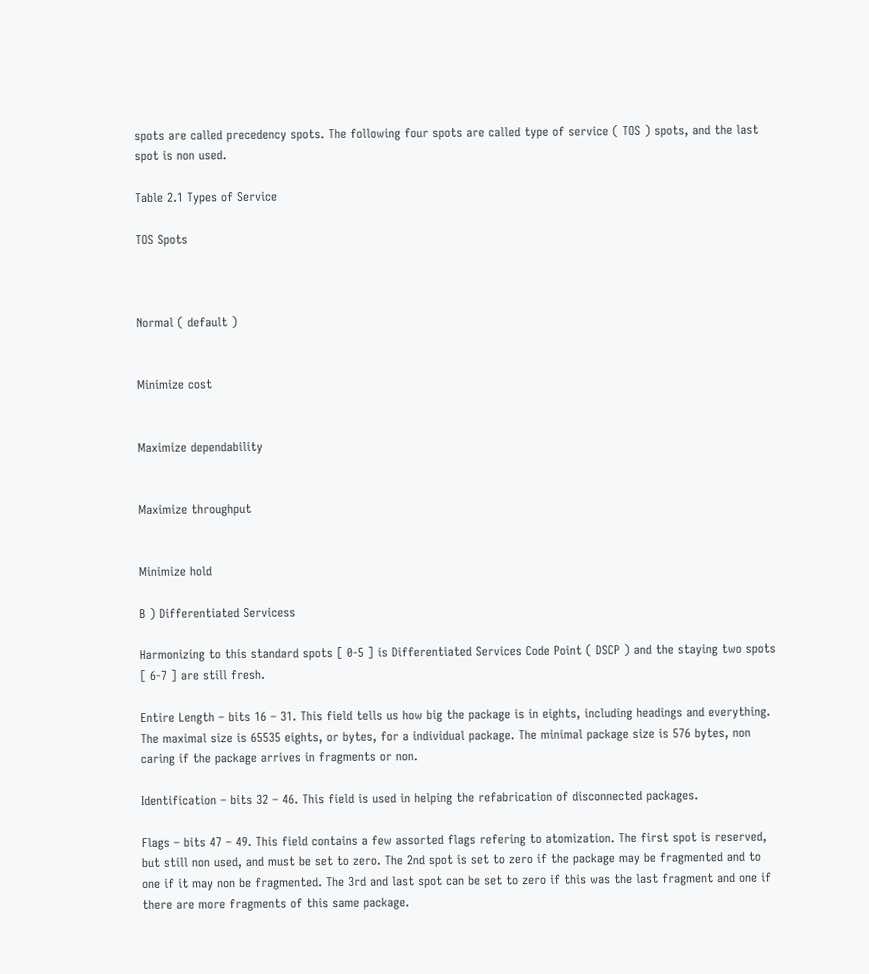spots are called precedency spots. The following four spots are called type of service ( TOS ) spots, and the last spot is non used.

Table 2.1 Types of Service

TOS Spots



Normal ( default )


Minimize cost


Maximize dependability


Maximize throughput


Minimize hold

B ) Differentiated Servicess

Harmonizing to this standard spots [ 0-5 ] is Differentiated Services Code Point ( DSCP ) and the staying two spots [ 6-7 ] are still fresh.

Entire Length – bits 16 – 31. This field tells us how big the package is in eights, including headings and everything. The maximal size is 65535 eights, or bytes, for a individual package. The minimal package size is 576 bytes, non caring if the package arrives in fragments or non.

Identification – bits 32 – 46. This field is used in helping the refabrication of disconnected packages.

Flags – bits 47 – 49. This field contains a few assorted flags refering to atomization. The first spot is reserved, but still non used, and must be set to zero. The 2nd spot is set to zero if the package may be fragmented and to one if it may non be fragmented. The 3rd and last spot can be set to zero if this was the last fragment and one if there are more fragments of this same package.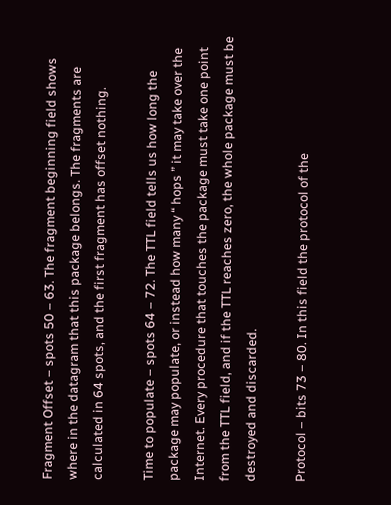Fragment Offset – spots 50 – 63. The fragment beginning field shows where in the datagram that this package belongs. The fragments are calculated in 64 spots, and the first fragment has offset nothing.

Time to populate – spots 64 – 72. The TTL field tells us how long the package may populate, or instead how many “ hops ” it may take over the Internet. Every procedure that touches the package must take one point from the TTL field, and if the TTL reaches zero, the whole package must be destroyed and discarded.

Protocol – bits 73 – 80. In this field the protocol of the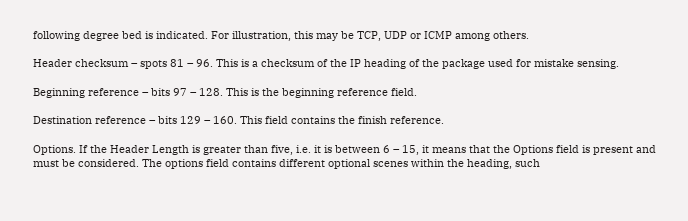following degree bed is indicated. For illustration, this may be TCP, UDP or ICMP among others.

Header checksum – spots 81 – 96. This is a checksum of the IP heading of the package used for mistake sensing.

Beginning reference – bits 97 – 128. This is the beginning reference field.

Destination reference – bits 129 – 160. This field contains the finish reference.

Options. If the Header Length is greater than five, i.e. it is between 6 – 15, it means that the Options field is present and must be considered. The options field contains different optional scenes within the heading, such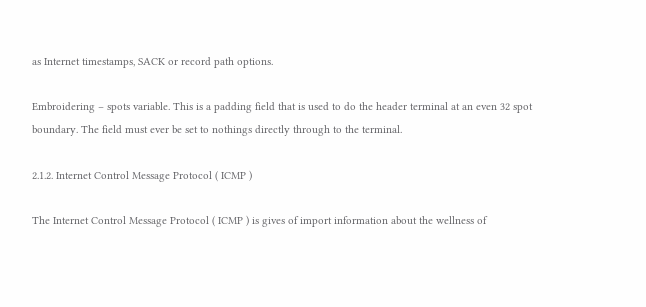as Internet timestamps, SACK or record path options.

Embroidering – spots variable. This is a padding field that is used to do the header terminal at an even 32 spot boundary. The field must ever be set to nothings directly through to the terminal.

2.1.2. Internet Control Message Protocol ( ICMP )

The Internet Control Message Protocol ( ICMP ) is gives of import information about the wellness of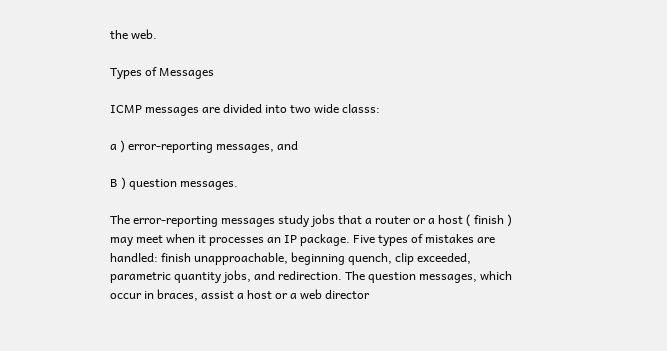the web.

Types of Messages

ICMP messages are divided into two wide classs:

a ) error-reporting messages, and

B ) question messages.

The error-reporting messages study jobs that a router or a host ( finish ) may meet when it processes an IP package. Five types of mistakes are handled: finish unapproachable, beginning quench, clip exceeded, parametric quantity jobs, and redirection. The question messages, which occur in braces, assist a host or a web director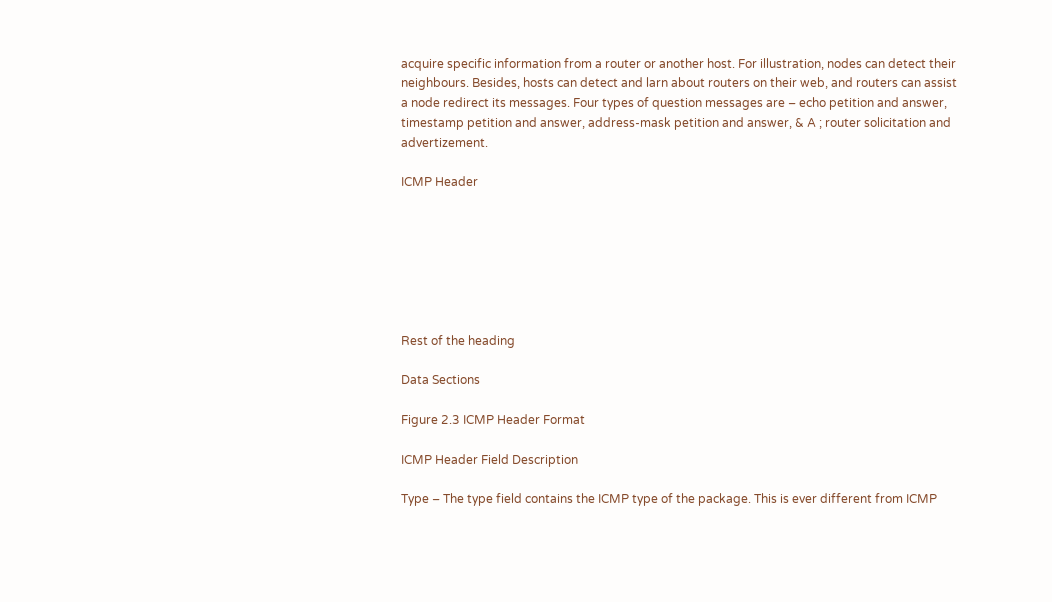acquire specific information from a router or another host. For illustration, nodes can detect their neighbours. Besides, hosts can detect and larn about routers on their web, and routers can assist a node redirect its messages. Four types of question messages are – echo petition and answer, timestamp petition and answer, address-mask petition and answer, & A ; router solicitation and advertizement.

ICMP Header







Rest of the heading

Data Sections

Figure 2.3 ICMP Header Format

ICMP Header Field Description

Type – The type field contains the ICMP type of the package. This is ever different from ICMP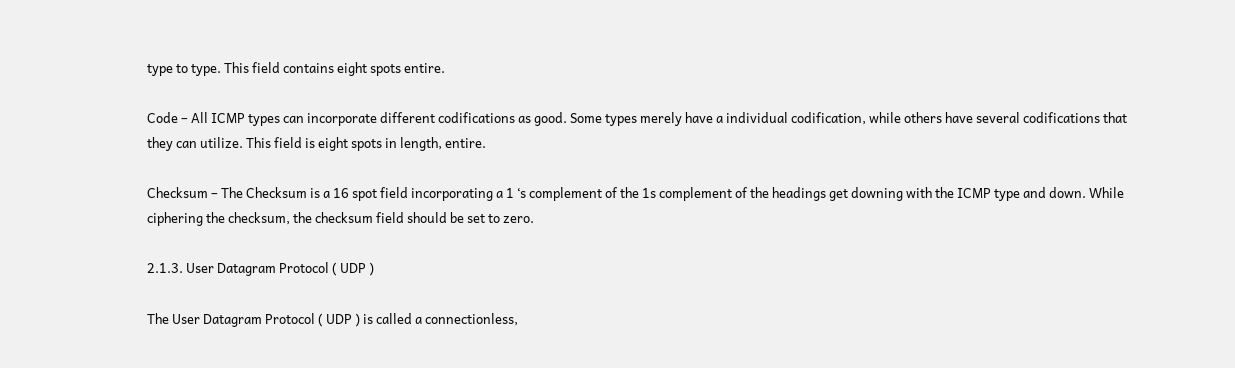type to type. This field contains eight spots entire.

Code – All ICMP types can incorporate different codifications as good. Some types merely have a individual codification, while others have several codifications that they can utilize. This field is eight spots in length, entire.

Checksum – The Checksum is a 16 spot field incorporating a 1 ‘s complement of the 1s complement of the headings get downing with the ICMP type and down. While ciphering the checksum, the checksum field should be set to zero.

2.1.3. User Datagram Protocol ( UDP )

The User Datagram Protocol ( UDP ) is called a connectionless,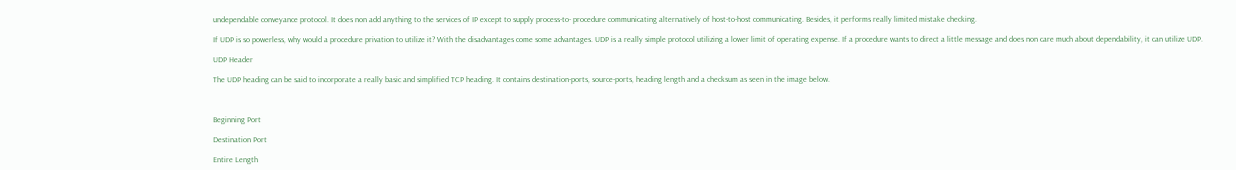undependable conveyance protocol. It does non add anything to the services of IP except to supply process-to- procedure communicating alternatively of host-to-host communicating. Besides, it performs really limited mistake checking.

If UDP is so powerless, why would a procedure privation to utilize it? With the disadvantages come some advantages. UDP is a really simple protocol utilizing a lower limit of operating expense. If a procedure wants to direct a little message and does non care much about dependability, it can utilize UDP.

UDP Header

The UDP heading can be said to incorporate a really basic and simplified TCP heading. It contains destination-ports, source-ports, heading length and a checksum as seen in the image below.



Beginning Port

Destination Port

Entire Length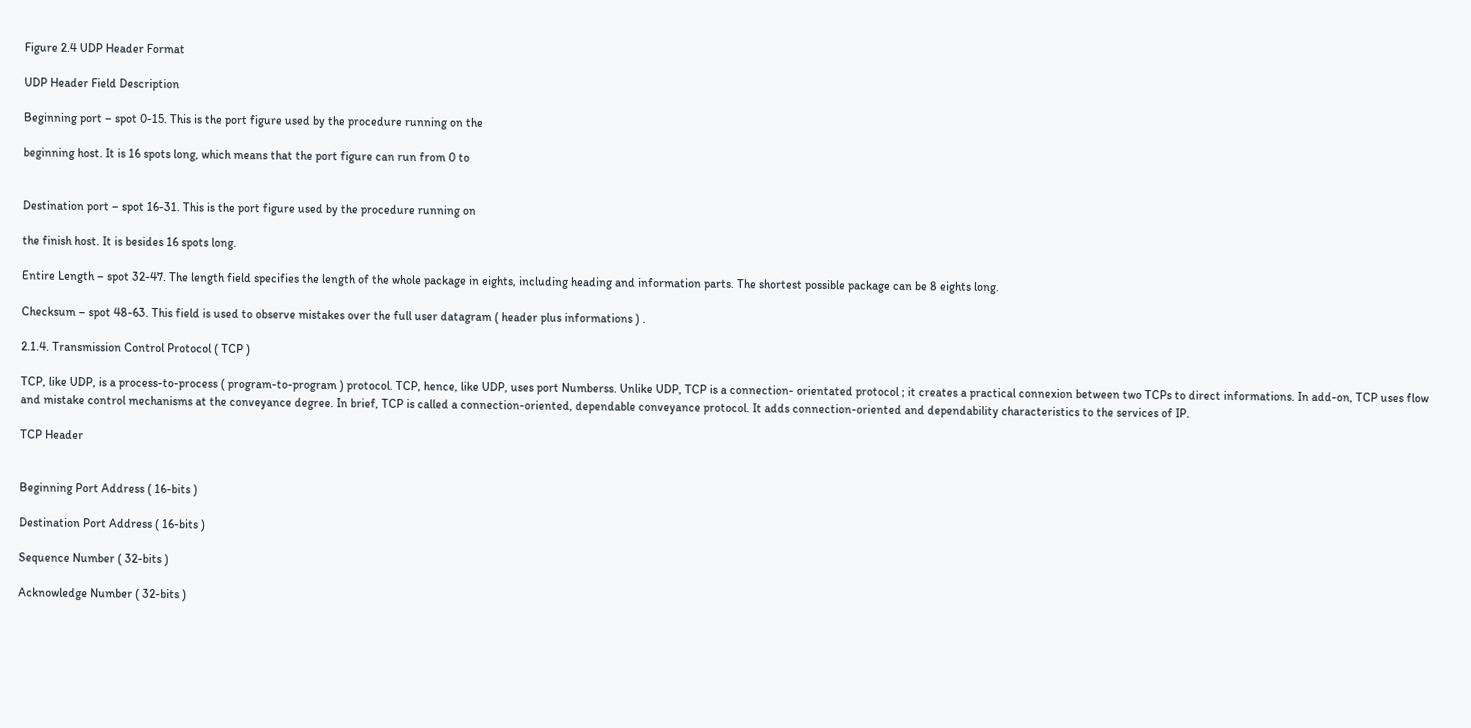Figure 2.4 UDP Header Format

UDP Header Field Description

Beginning port – spot 0-15. This is the port figure used by the procedure running on the

beginning host. It is 16 spots long, which means that the port figure can run from 0 to


Destination port – spot 16-31. This is the port figure used by the procedure running on

the finish host. It is besides 16 spots long.

Entire Length – spot 32-47. The length field specifies the length of the whole package in eights, including heading and information parts. The shortest possible package can be 8 eights long.

Checksum – spot 48-63. This field is used to observe mistakes over the full user datagram ( header plus informations ) .

2.1.4. Transmission Control Protocol ( TCP )

TCP, like UDP, is a process-to-process ( program-to-program ) protocol. TCP, hence, like UDP, uses port Numberss. Unlike UDP, TCP is a connection- orientated protocol ; it creates a practical connexion between two TCPs to direct informations. In add-on, TCP uses flow and mistake control mechanisms at the conveyance degree. In brief, TCP is called a connection-oriented, dependable conveyance protocol. It adds connection-oriented and dependability characteristics to the services of IP.

TCP Header


Beginning Port Address ( 16-bits )

Destination Port Address ( 16-bits )

Sequence Number ( 32-bits )

Acknowledge Number ( 32-bits )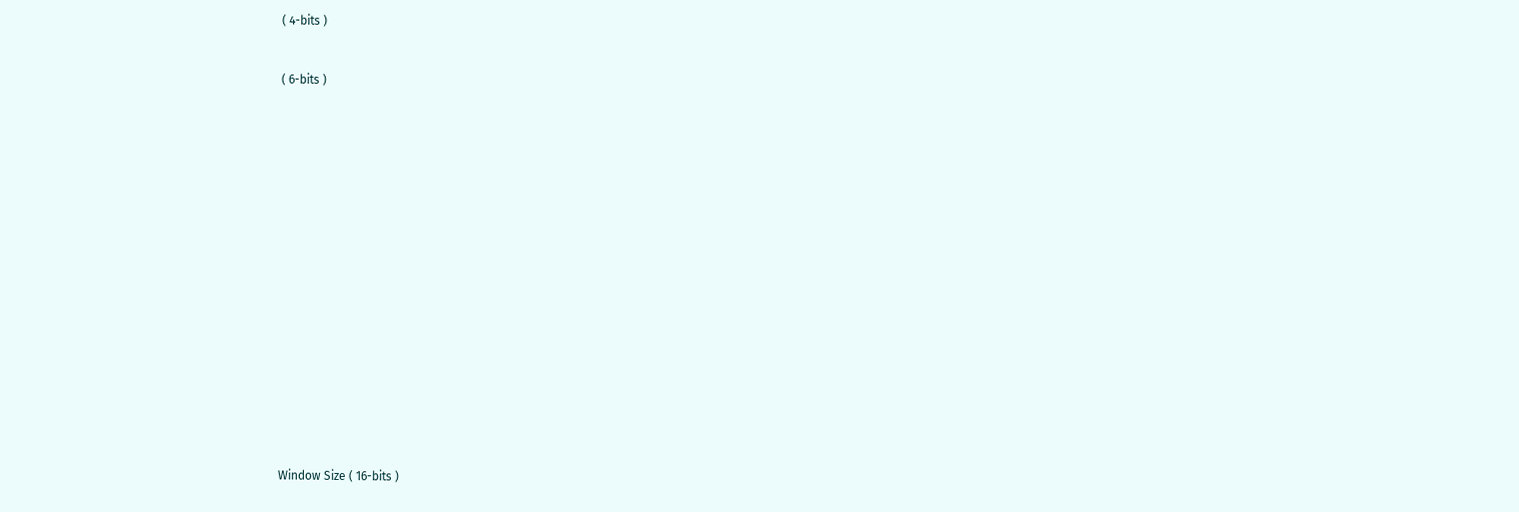( 4-bits )


( 6-bits )



















Window Size ( 16-bits )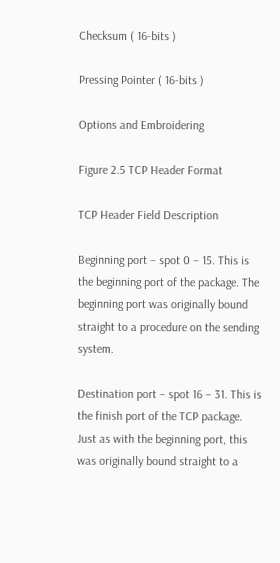Checksum ( 16-bits )

Pressing Pointer ( 16-bits )

Options and Embroidering

Figure 2.5 TCP Header Format

TCP Header Field Description

Beginning port – spot 0 – 15. This is the beginning port of the package. The beginning port was originally bound straight to a procedure on the sending system.

Destination port – spot 16 – 31. This is the finish port of the TCP package. Just as with the beginning port, this was originally bound straight to a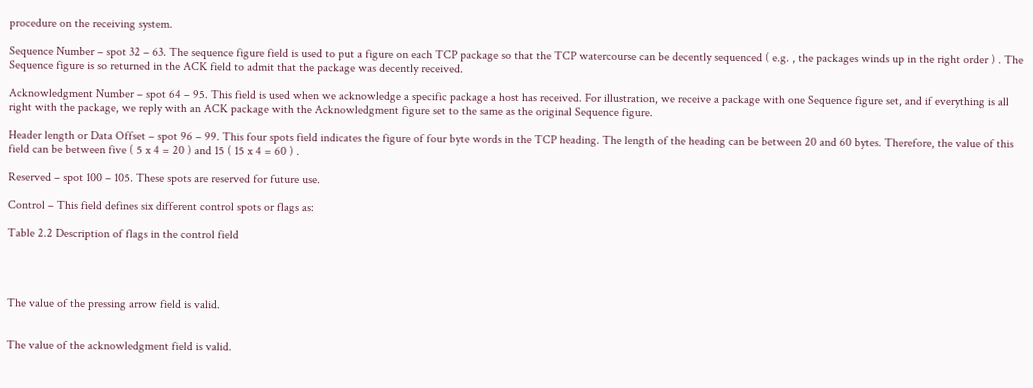procedure on the receiving system.

Sequence Number – spot 32 – 63. The sequence figure field is used to put a figure on each TCP package so that the TCP watercourse can be decently sequenced ( e.g. , the packages winds up in the right order ) . The Sequence figure is so returned in the ACK field to admit that the package was decently received.

Acknowledgment Number – spot 64 – 95. This field is used when we acknowledge a specific package a host has received. For illustration, we receive a package with one Sequence figure set, and if everything is all right with the package, we reply with an ACK package with the Acknowledgment figure set to the same as the original Sequence figure.

Header length or Data Offset – spot 96 – 99. This four spots field indicates the figure of four byte words in the TCP heading. The length of the heading can be between 20 and 60 bytes. Therefore, the value of this field can be between five ( 5 x 4 = 20 ) and 15 ( 15 x 4 = 60 ) .

Reserved – spot 100 – 105. These spots are reserved for future use.

Control – This field defines six different control spots or flags as:

Table 2.2 Description of flags in the control field




The value of the pressing arrow field is valid.


The value of the acknowledgment field is valid.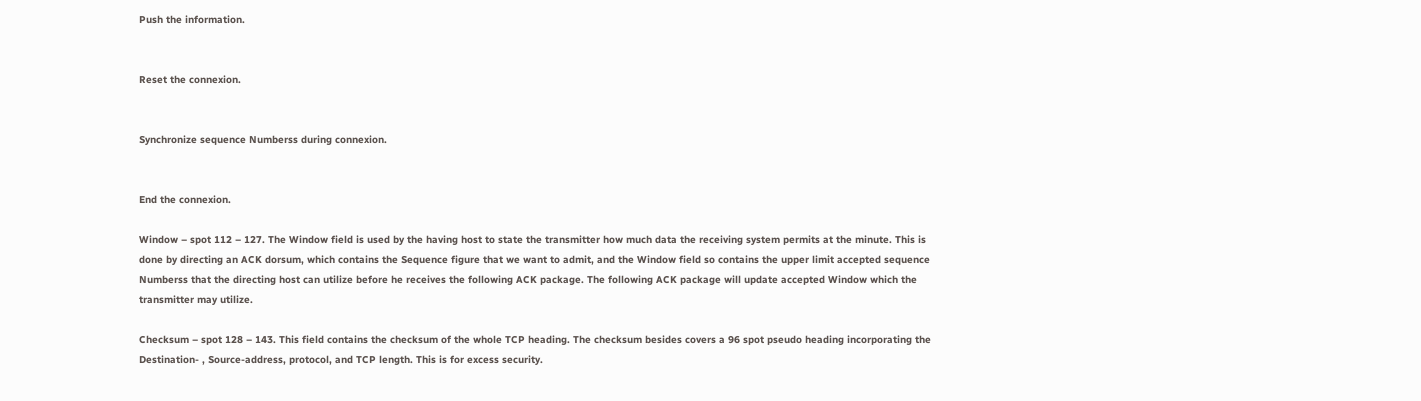Push the information.


Reset the connexion.


Synchronize sequence Numberss during connexion.


End the connexion.

Window – spot 112 – 127. The Window field is used by the having host to state the transmitter how much data the receiving system permits at the minute. This is done by directing an ACK dorsum, which contains the Sequence figure that we want to admit, and the Window field so contains the upper limit accepted sequence Numberss that the directing host can utilize before he receives the following ACK package. The following ACK package will update accepted Window which the transmitter may utilize.

Checksum – spot 128 – 143. This field contains the checksum of the whole TCP heading. The checksum besides covers a 96 spot pseudo heading incorporating the Destination- , Source-address, protocol, and TCP length. This is for excess security.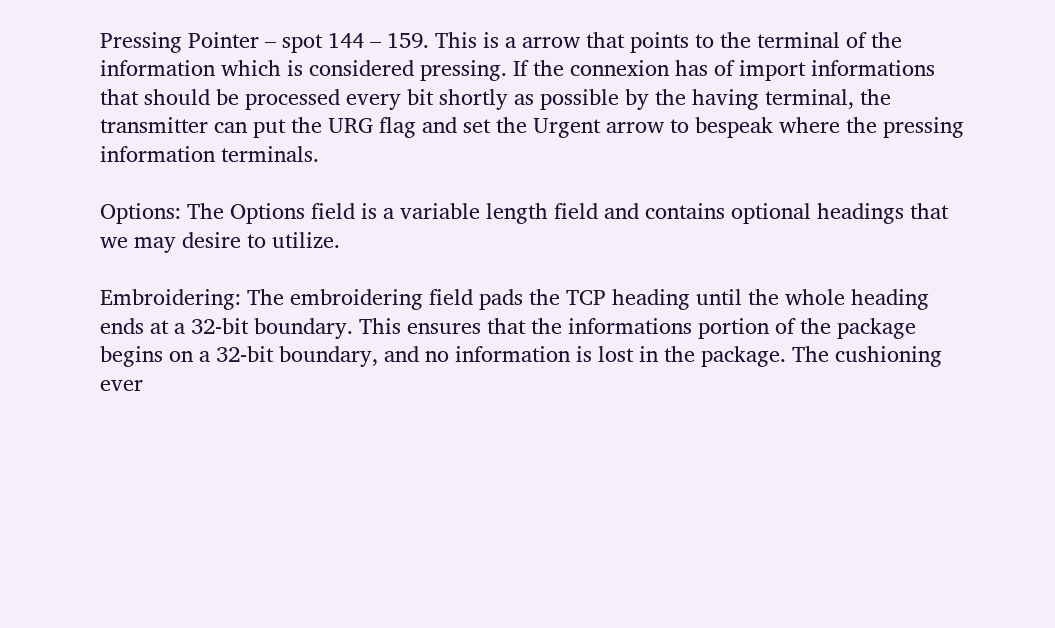Pressing Pointer – spot 144 – 159. This is a arrow that points to the terminal of the information which is considered pressing. If the connexion has of import informations that should be processed every bit shortly as possible by the having terminal, the transmitter can put the URG flag and set the Urgent arrow to bespeak where the pressing information terminals.

Options: The Options field is a variable length field and contains optional headings that we may desire to utilize.

Embroidering: The embroidering field pads the TCP heading until the whole heading ends at a 32-bit boundary. This ensures that the informations portion of the package begins on a 32-bit boundary, and no information is lost in the package. The cushioning ever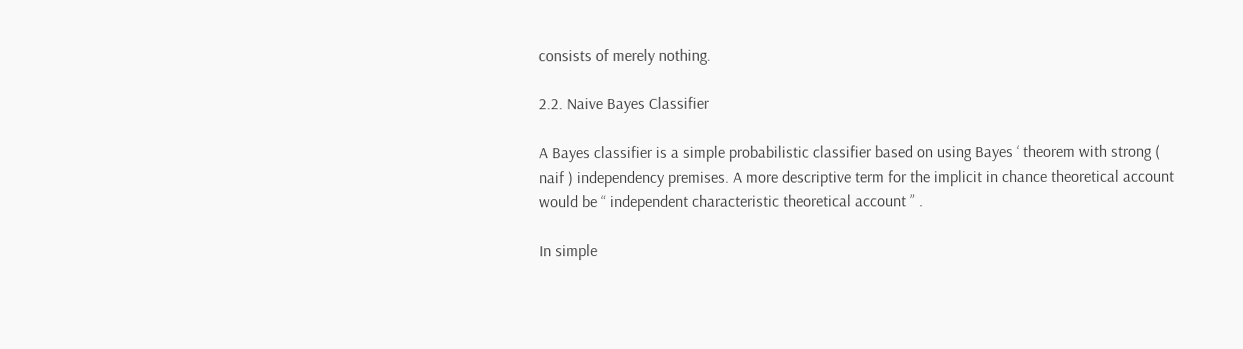consists of merely nothing.

2.2. Naive Bayes Classifier

A Bayes classifier is a simple probabilistic classifier based on using Bayes ‘ theorem with strong ( naif ) independency premises. A more descriptive term for the implicit in chance theoretical account would be “ independent characteristic theoretical account ” .

In simple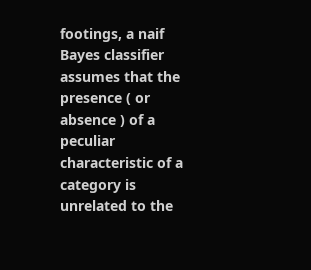footings, a naif Bayes classifier assumes that the presence ( or absence ) of a peculiar characteristic of a category is unrelated to the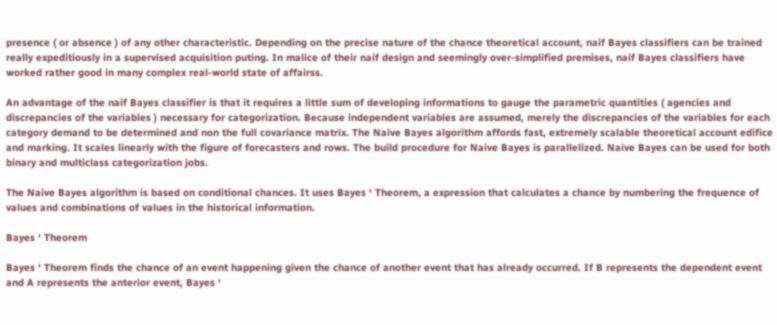presence ( or absence ) of any other characteristic. Depending on the precise nature of the chance theoretical account, naif Bayes classifiers can be trained really expeditiously in a supervised acquisition puting. In malice of their naif design and seemingly over-simplified premises, naif Bayes classifiers have worked rather good in many complex real-world state of affairss.

An advantage of the naif Bayes classifier is that it requires a little sum of developing informations to gauge the parametric quantities ( agencies and discrepancies of the variables ) necessary for categorization. Because independent variables are assumed, merely the discrepancies of the variables for each category demand to be determined and non the full covariance matrix. The Naive Bayes algorithm affords fast, extremely scalable theoretical account edifice and marking. It scales linearly with the figure of forecasters and rows. The build procedure for Naive Bayes is parallelized. Naive Bayes can be used for both binary and multiclass categorization jobs.

The Naive Bayes algorithm is based on conditional chances. It uses Bayes ‘ Theorem, a expression that calculates a chance by numbering the frequence of values and combinations of values in the historical information.

Bayes ‘ Theorem

Bayes ‘ Theorem finds the chance of an event happening given the chance of another event that has already occurred. If B represents the dependent event and A represents the anterior event, Bayes ‘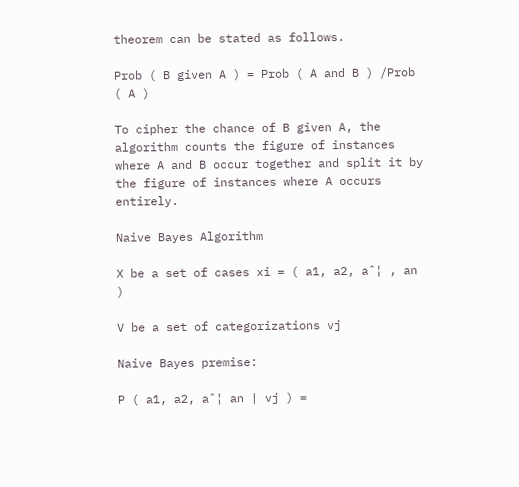theorem can be stated as follows.

Prob ( B given A ) = Prob ( A and B ) /Prob ( A )

To cipher the chance of B given A, the algorithm counts the figure of instances where A and B occur together and split it by the figure of instances where A occurs entirely.

Naive Bayes Algorithm

X be a set of cases xi = ( a1, a2, aˆ¦ , an )

V be a set of categorizations vj

Naive Bayes premise:

P ( a1, a2, aˆ¦ an | vj ) =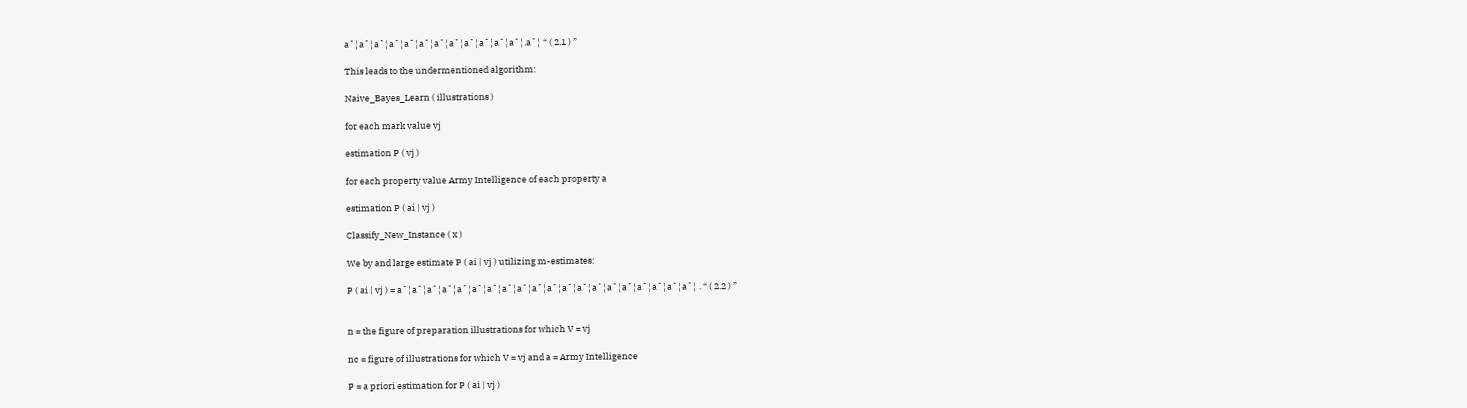aˆ¦aˆ¦aˆ¦aˆ¦aˆ¦aˆ¦aˆ¦aˆ¦aˆ¦aˆ¦aˆ¦aˆ¦.aˆ¦ “ ( 2.1 ) ”

This leads to the undermentioned algorithm:

Naive_Bayes_Learn ( illustrations )

for each mark value vj

estimation P ( vj )

for each property value Army Intelligence of each property a

estimation P ( ai | vj )

Classify_New_Instance ( x )

We by and large estimate P ( ai | vj ) utilizing m-estimates:

P ( ai | vj ) = aˆ¦aˆ¦aˆ¦aˆ¦aˆ¦aˆ¦aˆ¦aˆ¦aˆ¦aˆ¦aˆ¦aˆ¦aˆ¦aˆ¦aˆ¦aˆ¦aˆ¦aˆ¦aˆ¦aˆ¦ . “ ( 2.2 ) ”


n = the figure of preparation illustrations for which V = vj

nc = figure of illustrations for which V = vj and a = Army Intelligence

P = a priori estimation for P ( ai | vj )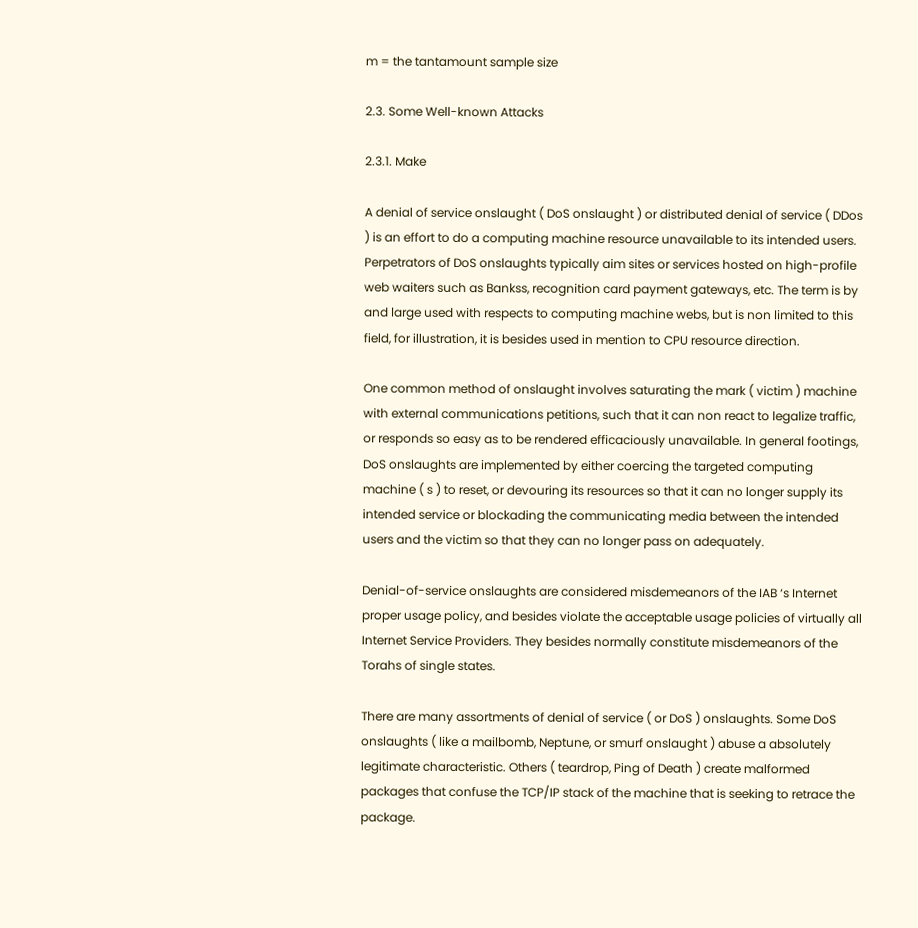m = the tantamount sample size

2.3. Some Well-known Attacks

2.3.1. Make

A denial of service onslaught ( DoS onslaught ) or distributed denial of service ( DDos ) is an effort to do a computing machine resource unavailable to its intended users. Perpetrators of DoS onslaughts typically aim sites or services hosted on high-profile web waiters such as Bankss, recognition card payment gateways, etc. The term is by and large used with respects to computing machine webs, but is non limited to this field, for illustration, it is besides used in mention to CPU resource direction.

One common method of onslaught involves saturating the mark ( victim ) machine with external communications petitions, such that it can non react to legalize traffic, or responds so easy as to be rendered efficaciously unavailable. In general footings, DoS onslaughts are implemented by either coercing the targeted computing machine ( s ) to reset, or devouring its resources so that it can no longer supply its intended service or blockading the communicating media between the intended users and the victim so that they can no longer pass on adequately.

Denial-of-service onslaughts are considered misdemeanors of the IAB ‘s Internet proper usage policy, and besides violate the acceptable usage policies of virtually all Internet Service Providers. They besides normally constitute misdemeanors of the Torahs of single states.

There are many assortments of denial of service ( or DoS ) onslaughts. Some DoS onslaughts ( like a mailbomb, Neptune, or smurf onslaught ) abuse a absolutely legitimate characteristic. Others ( teardrop, Ping of Death ) create malformed packages that confuse the TCP/IP stack of the machine that is seeking to retrace the package.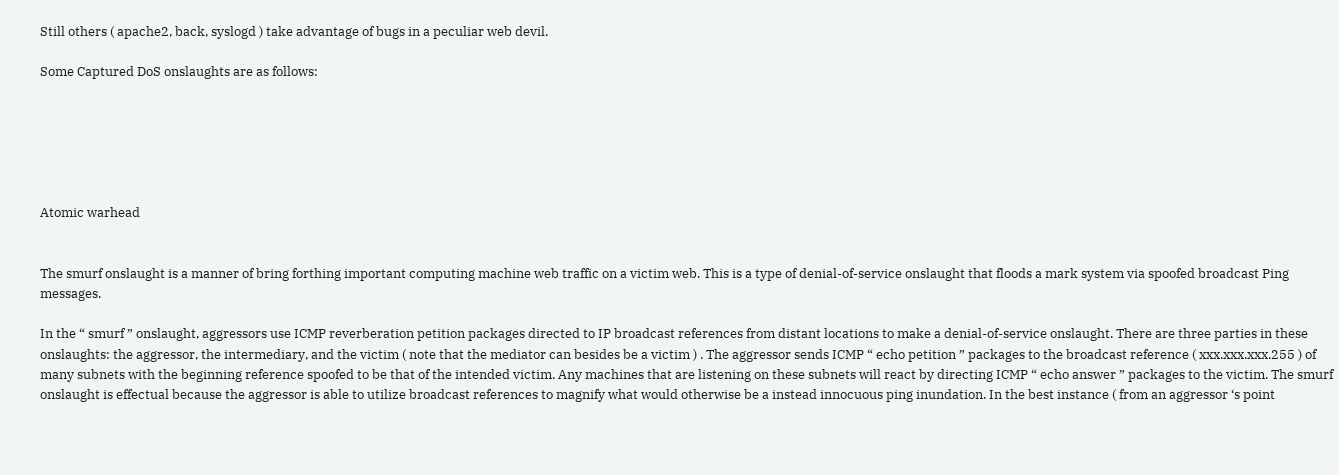Still others ( apache2, back, syslogd ) take advantage of bugs in a peculiar web devil.

Some Captured DoS onslaughts are as follows:






Atomic warhead


The smurf onslaught is a manner of bring forthing important computing machine web traffic on a victim web. This is a type of denial-of-service onslaught that floods a mark system via spoofed broadcast Ping messages.

In the “ smurf ” onslaught, aggressors use ICMP reverberation petition packages directed to IP broadcast references from distant locations to make a denial-of-service onslaught. There are three parties in these onslaughts: the aggressor, the intermediary, and the victim ( note that the mediator can besides be a victim ) . The aggressor sends ICMP “ echo petition ” packages to the broadcast reference ( xxx.xxx.xxx.255 ) of many subnets with the beginning reference spoofed to be that of the intended victim. Any machines that are listening on these subnets will react by directing ICMP “ echo answer ” packages to the victim. The smurf onslaught is effectual because the aggressor is able to utilize broadcast references to magnify what would otherwise be a instead innocuous ping inundation. In the best instance ( from an aggressor ‘s point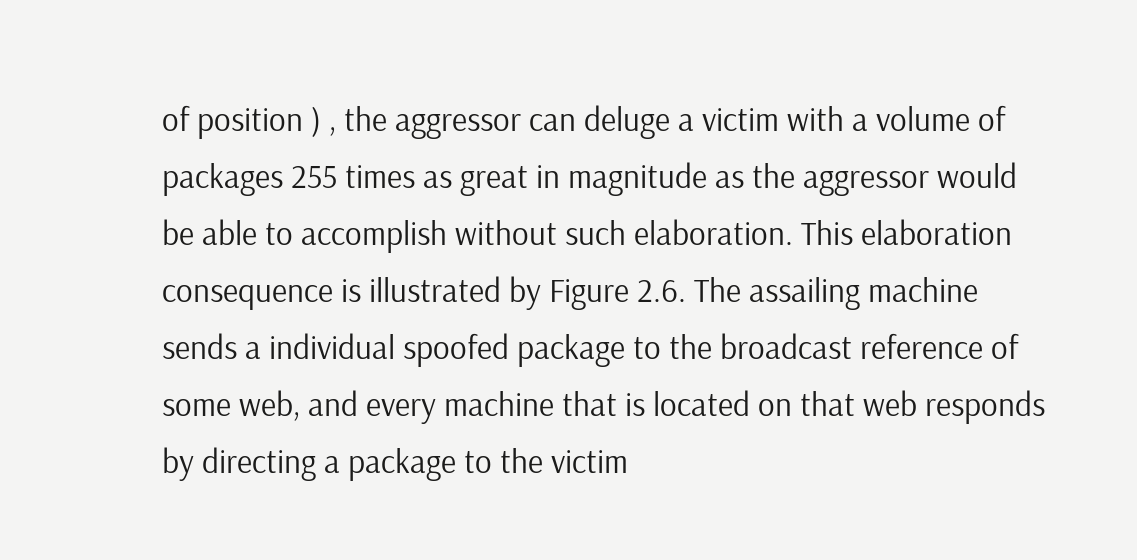of position ) , the aggressor can deluge a victim with a volume of packages 255 times as great in magnitude as the aggressor would be able to accomplish without such elaboration. This elaboration consequence is illustrated by Figure 2.6. The assailing machine sends a individual spoofed package to the broadcast reference of some web, and every machine that is located on that web responds by directing a package to the victim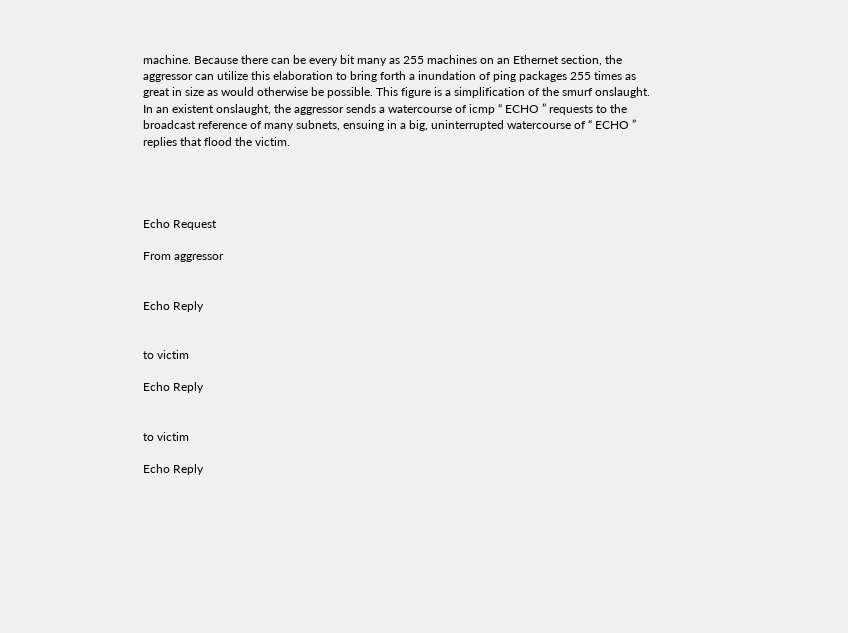machine. Because there can be every bit many as 255 machines on an Ethernet section, the aggressor can utilize this elaboration to bring forth a inundation of ping packages 255 times as great in size as would otherwise be possible. This figure is a simplification of the smurf onslaught. In an existent onslaught, the aggressor sends a watercourse of icmp “ ECHO ” requests to the broadcast reference of many subnets, ensuing in a big, uninterrupted watercourse of “ ECHO ” replies that flood the victim.




Echo Request

From aggressor


Echo Reply


to victim

Echo Reply


to victim

Echo Reply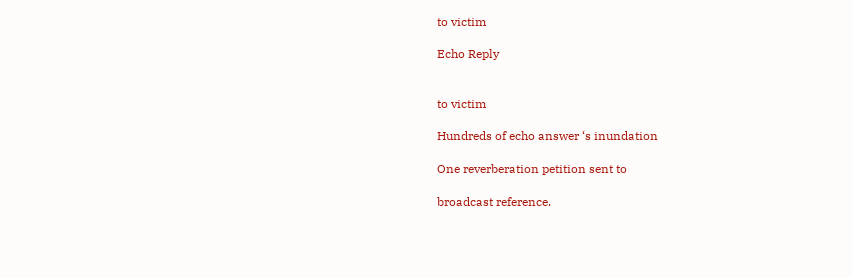to victim

Echo Reply


to victim

Hundreds of echo answer ‘s inundation

One reverberation petition sent to

broadcast reference.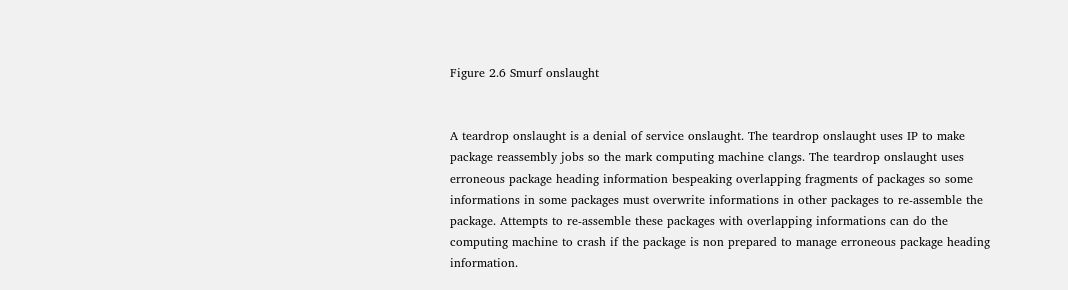Figure 2.6 Smurf onslaught


A teardrop onslaught is a denial of service onslaught. The teardrop onslaught uses IP to make package reassembly jobs so the mark computing machine clangs. The teardrop onslaught uses erroneous package heading information bespeaking overlapping fragments of packages so some informations in some packages must overwrite informations in other packages to re-assemble the package. Attempts to re-assemble these packages with overlapping informations can do the computing machine to crash if the package is non prepared to manage erroneous package heading information.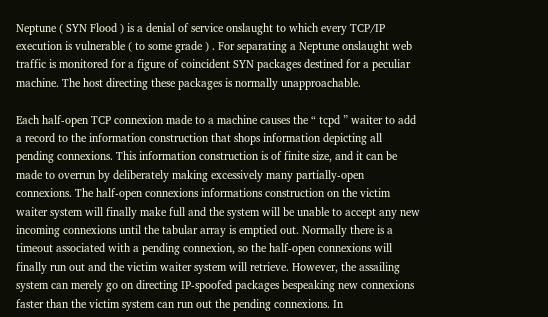Neptune ( SYN Flood ) is a denial of service onslaught to which every TCP/IP execution is vulnerable ( to some grade ) . For separating a Neptune onslaught web traffic is monitored for a figure of coincident SYN packages destined for a peculiar machine. The host directing these packages is normally unapproachable.

Each half-open TCP connexion made to a machine causes the “ tcpd ” waiter to add a record to the information construction that shops information depicting all pending connexions. This information construction is of finite size, and it can be made to overrun by deliberately making excessively many partially-open connexions. The half-open connexions informations construction on the victim waiter system will finally make full and the system will be unable to accept any new incoming connexions until the tabular array is emptied out. Normally there is a timeout associated with a pending connexion, so the half-open connexions will finally run out and the victim waiter system will retrieve. However, the assailing system can merely go on directing IP-spoofed packages bespeaking new connexions faster than the victim system can run out the pending connexions. In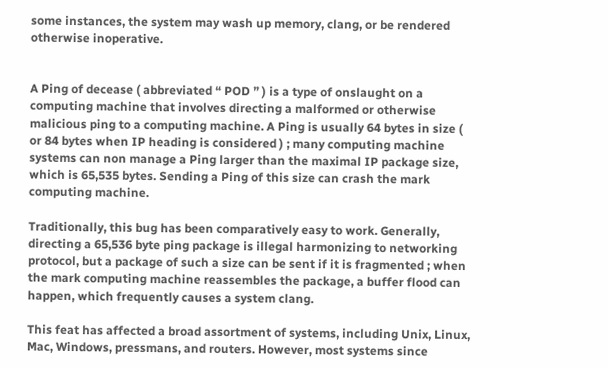some instances, the system may wash up memory, clang, or be rendered otherwise inoperative.


A Ping of decease ( abbreviated “ POD ” ) is a type of onslaught on a computing machine that involves directing a malformed or otherwise malicious ping to a computing machine. A Ping is usually 64 bytes in size ( or 84 bytes when IP heading is considered ) ; many computing machine systems can non manage a Ping larger than the maximal IP package size, which is 65,535 bytes. Sending a Ping of this size can crash the mark computing machine.

Traditionally, this bug has been comparatively easy to work. Generally, directing a 65,536 byte ping package is illegal harmonizing to networking protocol, but a package of such a size can be sent if it is fragmented ; when the mark computing machine reassembles the package, a buffer flood can happen, which frequently causes a system clang.

This feat has affected a broad assortment of systems, including Unix, Linux, Mac, Windows, pressmans, and routers. However, most systems since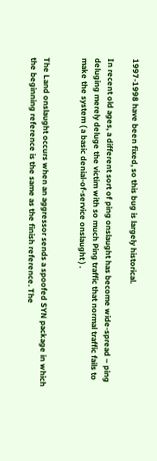1997-1998 have been fixed, so this bug is largely historical.

In recent old ages, a different sort of ping onslaught has become wide-spread – ping deluging merely deluge the victim with so much Ping traffic that normal traffic fails to make the system ( a basic denial-of-service onslaught ) .


The Land onslaught occurs when an aggressor sends a spoofed SYN package in which the beginning reference is the same as the finish reference. The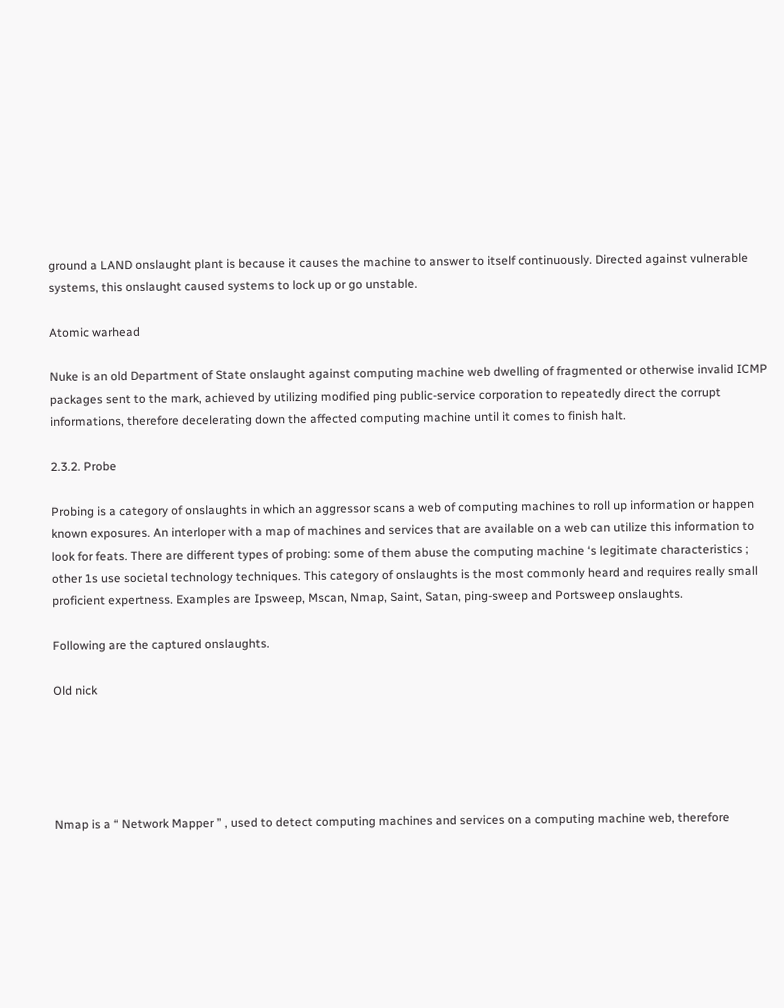ground a LAND onslaught plant is because it causes the machine to answer to itself continuously. Directed against vulnerable systems, this onslaught caused systems to lock up or go unstable.

Atomic warhead

Nuke is an old Department of State onslaught against computing machine web dwelling of fragmented or otherwise invalid ICMP packages sent to the mark, achieved by utilizing modified ping public-service corporation to repeatedly direct the corrupt informations, therefore decelerating down the affected computing machine until it comes to finish halt.

2.3.2. Probe

Probing is a category of onslaughts in which an aggressor scans a web of computing machines to roll up information or happen known exposures. An interloper with a map of machines and services that are available on a web can utilize this information to look for feats. There are different types of probing: some of them abuse the computing machine ‘s legitimate characteristics ; other 1s use societal technology techniques. This category of onslaughts is the most commonly heard and requires really small proficient expertness. Examples are Ipsweep, Mscan, Nmap, Saint, Satan, ping-sweep and Portsweep onslaughts.

Following are the captured onslaughts.

Old nick





Nmap is a “ Network Mapper ” , used to detect computing machines and services on a computing machine web, therefore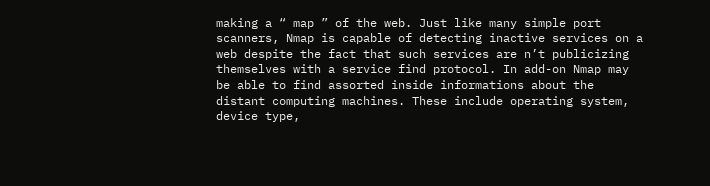making a “ map ” of the web. Just like many simple port scanners, Nmap is capable of detecting inactive services on a web despite the fact that such services are n’t publicizing themselves with a service find protocol. In add-on Nmap may be able to find assorted inside informations about the distant computing machines. These include operating system, device type,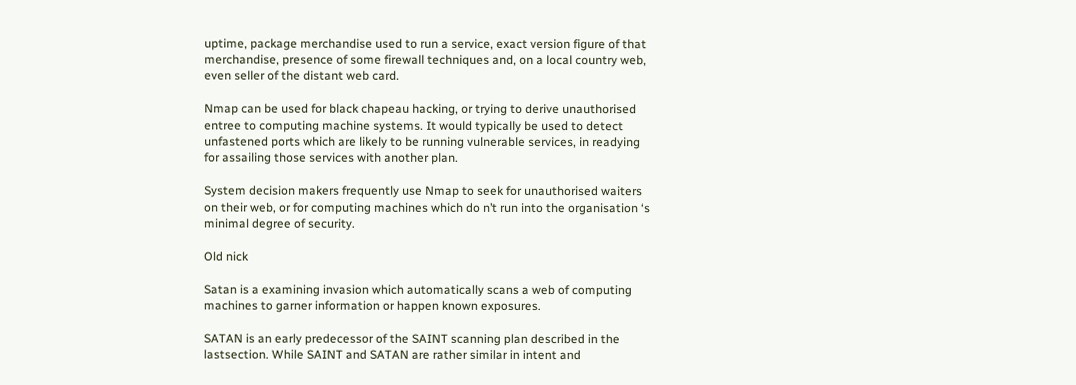uptime, package merchandise used to run a service, exact version figure of that merchandise, presence of some firewall techniques and, on a local country web, even seller of the distant web card.

Nmap can be used for black chapeau hacking, or trying to derive unauthorised entree to computing machine systems. It would typically be used to detect unfastened ports which are likely to be running vulnerable services, in readying for assailing those services with another plan.

System decision makers frequently use Nmap to seek for unauthorised waiters on their web, or for computing machines which do n’t run into the organisation ‘s minimal degree of security.

Old nick

Satan is a examining invasion which automatically scans a web of computing machines to garner information or happen known exposures.

SATAN is an early predecessor of the SAINT scanning plan described in the lastsection. While SAINT and SATAN are rather similar in intent and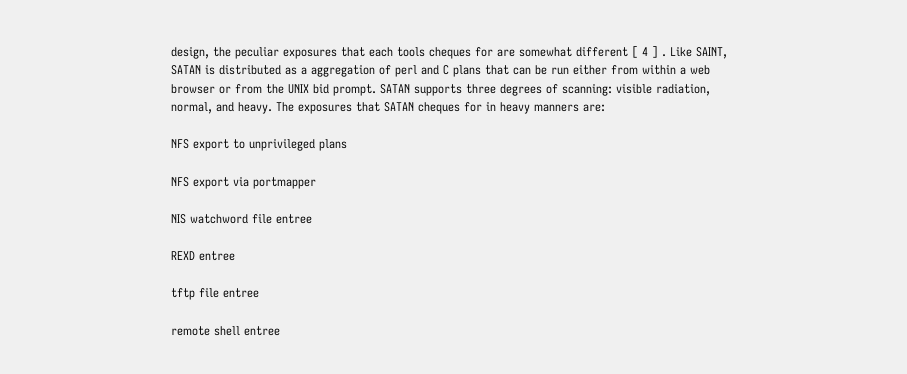design, the peculiar exposures that each tools cheques for are somewhat different [ 4 ] . Like SAINT, SATAN is distributed as a aggregation of perl and C plans that can be run either from within a web browser or from the UNIX bid prompt. SATAN supports three degrees of scanning: visible radiation, normal, and heavy. The exposures that SATAN cheques for in heavy manners are:

NFS export to unprivileged plans

NFS export via portmapper

NIS watchword file entree

REXD entree

tftp file entree

remote shell entree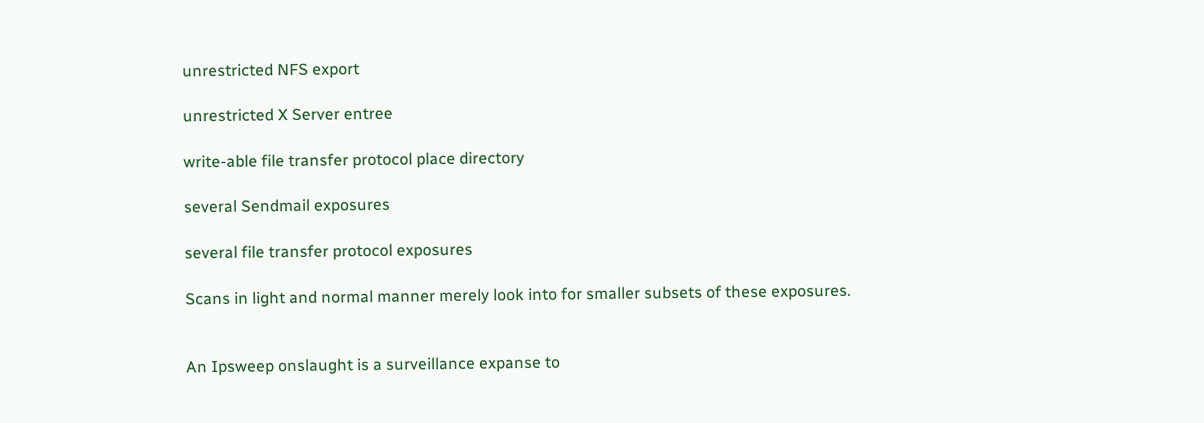unrestricted NFS export

unrestricted X Server entree

write-able file transfer protocol place directory

several Sendmail exposures

several file transfer protocol exposures

Scans in light and normal manner merely look into for smaller subsets of these exposures.


An Ipsweep onslaught is a surveillance expanse to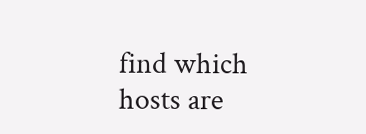find which hosts are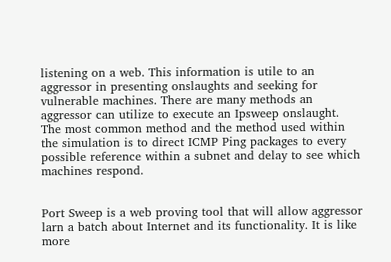listening on a web. This information is utile to an aggressor in presenting onslaughts and seeking for vulnerable machines. There are many methods an aggressor can utilize to execute an Ipsweep onslaught. The most common method and the method used within the simulation is to direct ICMP Ping packages to every possible reference within a subnet and delay to see which machines respond.


Port Sweep is a web proving tool that will allow aggressor larn a batch about Internet and its functionality. It is like more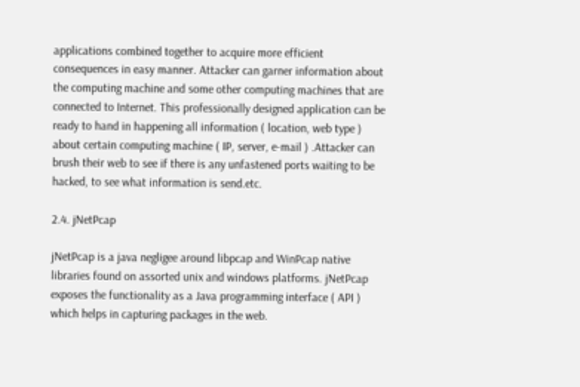applications combined together to acquire more efficient consequences in easy manner. Attacker can garner information about the computing machine and some other computing machines that are connected to Internet. This professionally designed application can be ready to hand in happening all information ( location, web type ) about certain computing machine ( IP, server, e-mail ) .Attacker can brush their web to see if there is any unfastened ports waiting to be hacked, to see what information is send.etc.

2.4. jNetPcap

jNetPcap is a java negligee around libpcap and WinPcap native libraries found on assorted unix and windows platforms. jNetPcap exposes the functionality as a Java programming interface ( API ) which helps in capturing packages in the web.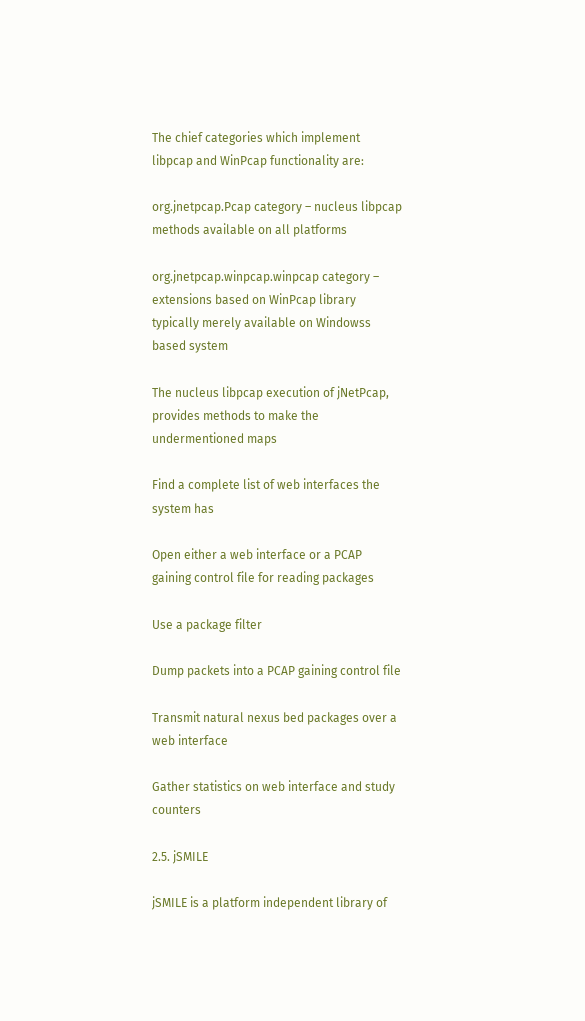The chief categories which implement libpcap and WinPcap functionality are:

org.jnetpcap.Pcap category – nucleus libpcap methods available on all platforms

org.jnetpcap.winpcap.winpcap category – extensions based on WinPcap library typically merely available on Windowss based system

The nucleus libpcap execution of jNetPcap, provides methods to make the undermentioned maps

Find a complete list of web interfaces the system has

Open either a web interface or a PCAP gaining control file for reading packages

Use a package filter

Dump packets into a PCAP gaining control file

Transmit natural nexus bed packages over a web interface

Gather statistics on web interface and study counters

2.5. jSMILE

jSMILE is a platform independent library of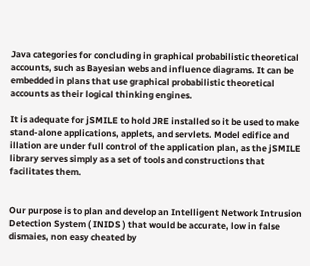Java categories for concluding in graphical probabilistic theoretical accounts, such as Bayesian webs and influence diagrams. It can be embedded in plans that use graphical probabilistic theoretical accounts as their logical thinking engines.

It is adequate for jSMILE to hold JRE installed so it be used to make stand-alone applications, applets, and servlets. Model edifice and illation are under full control of the application plan, as the jSMILE library serves simply as a set of tools and constructions that facilitates them.


Our purpose is to plan and develop an Intelligent Network Intrusion Detection System ( INIDS ) that would be accurate, low in false dismaies, non easy cheated by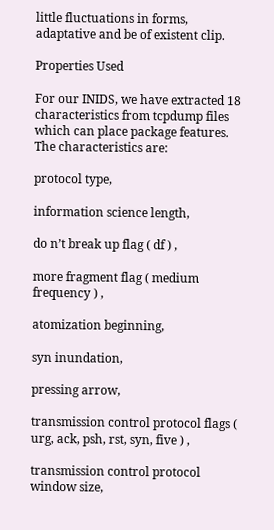little fluctuations in forms, adaptative and be of existent clip.

Properties Used

For our INIDS, we have extracted 18 characteristics from tcpdump files which can place package features. The characteristics are:

protocol type,

information science length,

do n’t break up flag ( df ) ,

more fragment flag ( medium frequency ) ,

atomization beginning,

syn inundation,

pressing arrow,

transmission control protocol flags ( urg, ack, psh, rst, syn, five ) ,

transmission control protocol window size,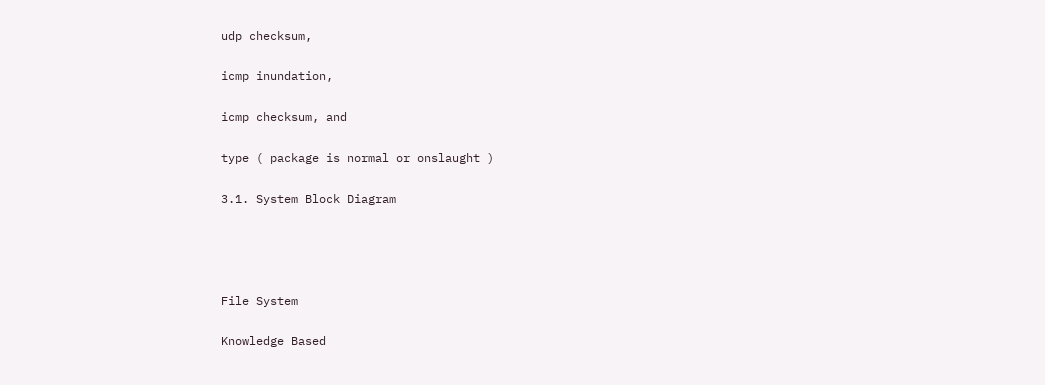udp checksum,

icmp inundation,

icmp checksum, and

type ( package is normal or onslaught )

3.1. System Block Diagram




File System

Knowledge Based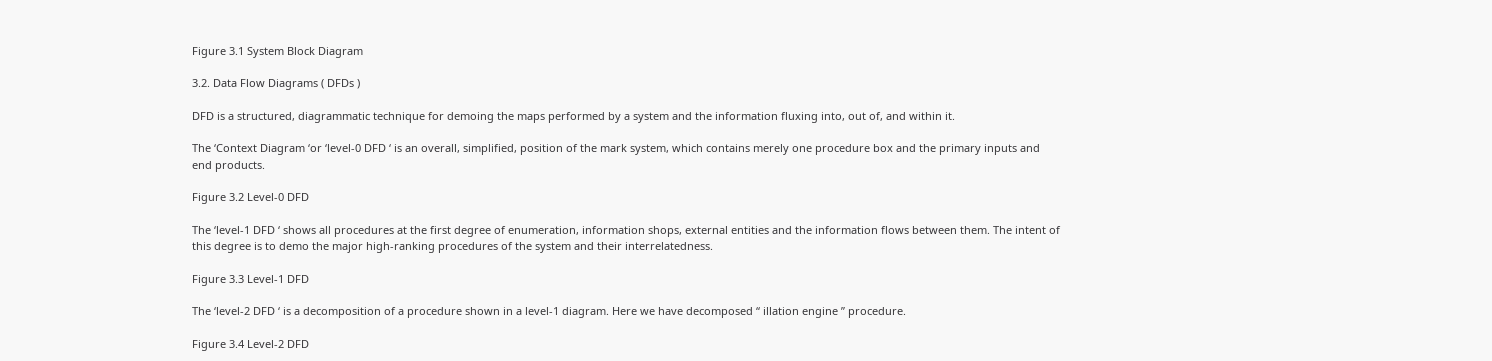Figure 3.1 System Block Diagram

3.2. Data Flow Diagrams ( DFDs )

DFD is a structured, diagrammatic technique for demoing the maps performed by a system and the information fluxing into, out of, and within it.

The ‘Context Diagram ‘or ‘level-0 DFD ‘ is an overall, simplified, position of the mark system, which contains merely one procedure box and the primary inputs and end products.

Figure 3.2 Level-0 DFD

The ‘level-1 DFD ‘ shows all procedures at the first degree of enumeration, information shops, external entities and the information flows between them. The intent of this degree is to demo the major high-ranking procedures of the system and their interrelatedness.

Figure 3.3 Level-1 DFD

The ‘level-2 DFD ‘ is a decomposition of a procedure shown in a level-1 diagram. Here we have decomposed “ illation engine ” procedure.

Figure 3.4 Level-2 DFD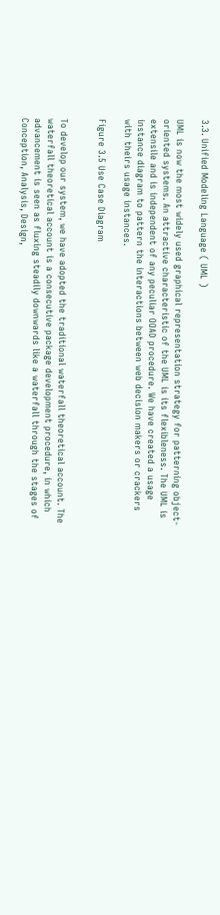3.3. Unified Modeling Language ( UML )

UML is now the most widely used graphical representation strategy for patterning object-oriented systems. An attractive characteristic of the UML is its flexibleness. The UML is extensile and is independent of any peculiar OOAD procedure. We have created a usage instance diagram to pattern the interactions between web decision makers or crackers with theirs usage instances.

Figure 3.5 Use Case Diagram


To develop our system, we have adopted the traditional waterfall theoretical account. The waterfall theoretical account is a consecutive package development procedure, in which advancement is seen as fluxing steadily downwards like a waterfall through the stages of Conception, Analysis, Design,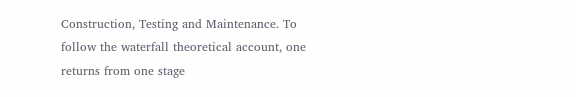Construction, Testing and Maintenance. To follow the waterfall theoretical account, one returns from one stage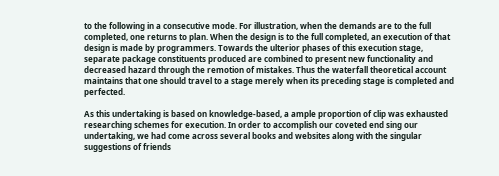to the following in a consecutive mode. For illustration, when the demands are to the full completed, one returns to plan. When the design is to the full completed, an execution of that design is made by programmers. Towards the ulterior phases of this execution stage, separate package constituents produced are combined to present new functionality and decreased hazard through the remotion of mistakes. Thus the waterfall theoretical account maintains that one should travel to a stage merely when its preceding stage is completed and perfected.

As this undertaking is based on knowledge-based, a ample proportion of clip was exhausted researching schemes for execution. In order to accomplish our coveted end sing our undertaking, we had come across several books and websites along with the singular suggestions of friends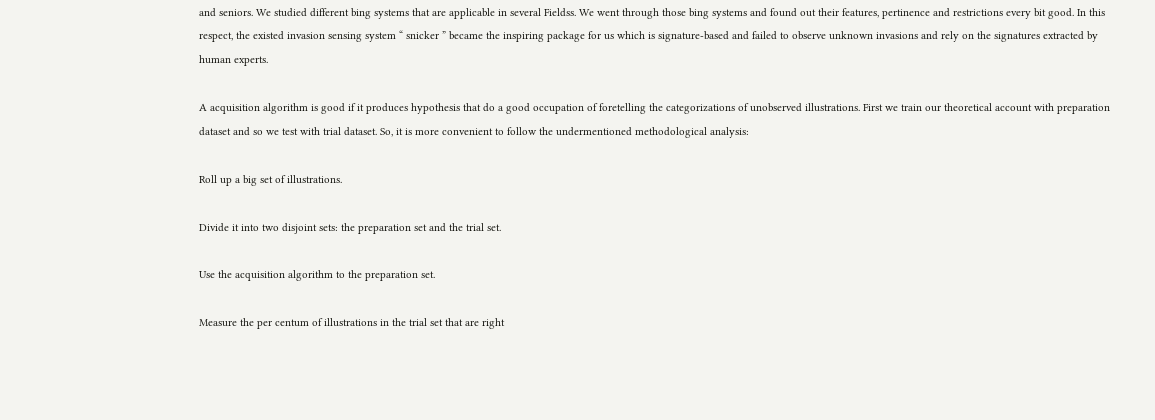and seniors. We studied different bing systems that are applicable in several Fieldss. We went through those bing systems and found out their features, pertinence and restrictions every bit good. In this respect, the existed invasion sensing system “ snicker ” became the inspiring package for us which is signature-based and failed to observe unknown invasions and rely on the signatures extracted by human experts.

A acquisition algorithm is good if it produces hypothesis that do a good occupation of foretelling the categorizations of unobserved illustrations. First we train our theoretical account with preparation dataset and so we test with trial dataset. So, it is more convenient to follow the undermentioned methodological analysis:

Roll up a big set of illustrations.

Divide it into two disjoint sets: the preparation set and the trial set.

Use the acquisition algorithm to the preparation set.

Measure the per centum of illustrations in the trial set that are right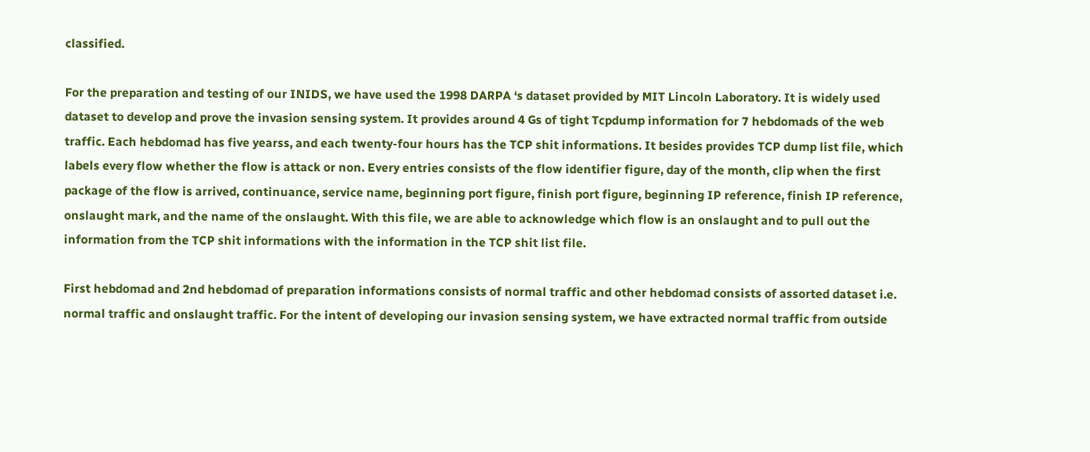classified.

For the preparation and testing of our INIDS, we have used the 1998 DARPA ‘s dataset provided by MIT Lincoln Laboratory. It is widely used dataset to develop and prove the invasion sensing system. It provides around 4 Gs of tight Tcpdump information for 7 hebdomads of the web traffic. Each hebdomad has five yearss, and each twenty-four hours has the TCP shit informations. It besides provides TCP dump list file, which labels every flow whether the flow is attack or non. Every entries consists of the flow identifier figure, day of the month, clip when the first package of the flow is arrived, continuance, service name, beginning port figure, finish port figure, beginning IP reference, finish IP reference, onslaught mark, and the name of the onslaught. With this file, we are able to acknowledge which flow is an onslaught and to pull out the information from the TCP shit informations with the information in the TCP shit list file.

First hebdomad and 2nd hebdomad of preparation informations consists of normal traffic and other hebdomad consists of assorted dataset i.e. normal traffic and onslaught traffic. For the intent of developing our invasion sensing system, we have extracted normal traffic from outside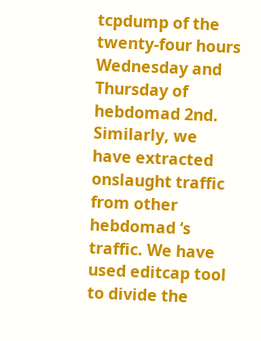tcpdump of the twenty-four hours Wednesday and Thursday of hebdomad 2nd. Similarly, we have extracted onslaught traffic from other hebdomad ‘s traffic. We have used editcap tool to divide the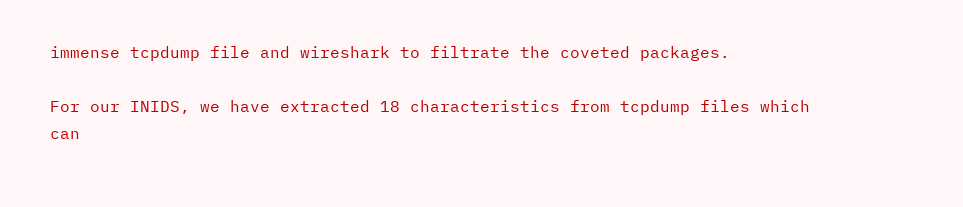immense tcpdump file and wireshark to filtrate the coveted packages.

For our INIDS, we have extracted 18 characteristics from tcpdump files which can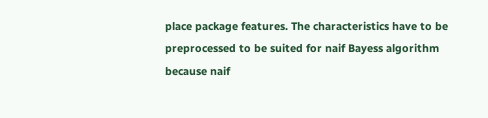place package features. The characteristics have to be preprocessed to be suited for naif Bayess algorithm because naif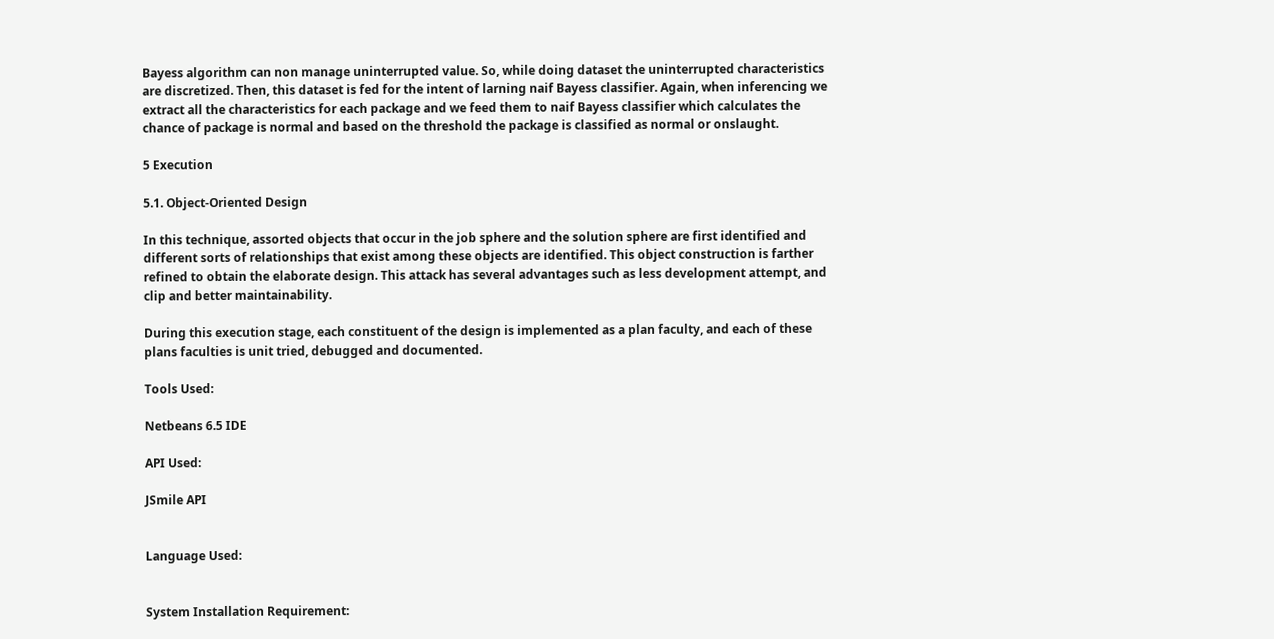Bayess algorithm can non manage uninterrupted value. So, while doing dataset the uninterrupted characteristics are discretized. Then, this dataset is fed for the intent of larning naif Bayess classifier. Again, when inferencing we extract all the characteristics for each package and we feed them to naif Bayess classifier which calculates the chance of package is normal and based on the threshold the package is classified as normal or onslaught.

5 Execution

5.1. Object-Oriented Design

In this technique, assorted objects that occur in the job sphere and the solution sphere are first identified and different sorts of relationships that exist among these objects are identified. This object construction is farther refined to obtain the elaborate design. This attack has several advantages such as less development attempt, and clip and better maintainability.

During this execution stage, each constituent of the design is implemented as a plan faculty, and each of these plans faculties is unit tried, debugged and documented.

Tools Used:

Netbeans 6.5 IDE

API Used:

JSmile API


Language Used:


System Installation Requirement: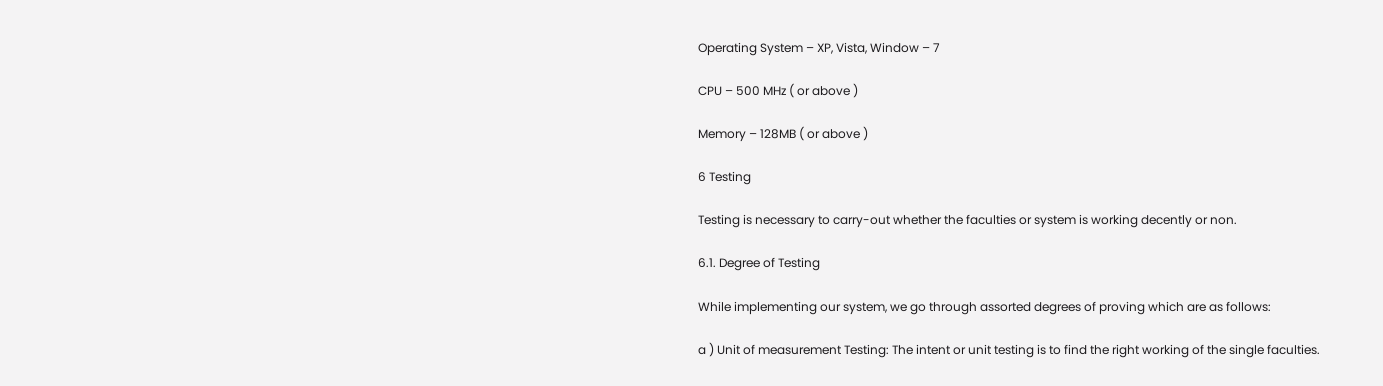Operating System – XP, Vista, Window – 7

CPU – 500 MHz ( or above )

Memory – 128MB ( or above )

6 Testing

Testing is necessary to carry-out whether the faculties or system is working decently or non.

6.1. Degree of Testing

While implementing our system, we go through assorted degrees of proving which are as follows:

a ) Unit of measurement Testing: The intent or unit testing is to find the right working of the single faculties.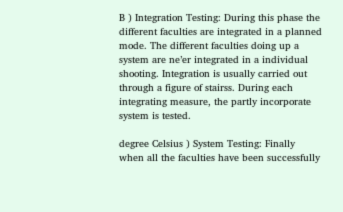B ) Integration Testing: During this phase the different faculties are integrated in a planned mode. The different faculties doing up a system are ne’er integrated in a individual shooting. Integration is usually carried out through a figure of stairss. During each integrating measure, the partly incorporate system is tested.

degree Celsius ) System Testing: Finally when all the faculties have been successfully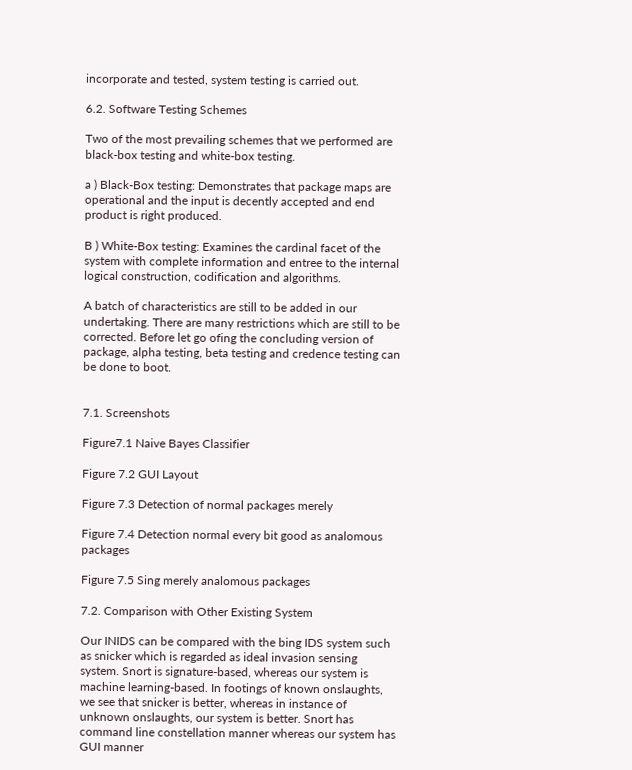incorporate and tested, system testing is carried out.

6.2. Software Testing Schemes

Two of the most prevailing schemes that we performed are black-box testing and white-box testing.

a ) Black-Box testing: Demonstrates that package maps are operational and the input is decently accepted and end product is right produced.

B ) White-Box testing: Examines the cardinal facet of the system with complete information and entree to the internal logical construction, codification and algorithms.

A batch of characteristics are still to be added in our undertaking. There are many restrictions which are still to be corrected. Before let go ofing the concluding version of package, alpha testing, beta testing and credence testing can be done to boot.


7.1. Screenshots

Figure7.1 Naive Bayes Classifier

Figure 7.2 GUI Layout

Figure 7.3 Detection of normal packages merely

Figure 7.4 Detection normal every bit good as analomous packages

Figure 7.5 Sing merely analomous packages

7.2. Comparison with Other Existing System

Our INIDS can be compared with the bing IDS system such as snicker which is regarded as ideal invasion sensing system. Snort is signature-based, whereas our system is machine learning-based. In footings of known onslaughts, we see that snicker is better, whereas in instance of unknown onslaughts, our system is better. Snort has command line constellation manner whereas our system has GUI manner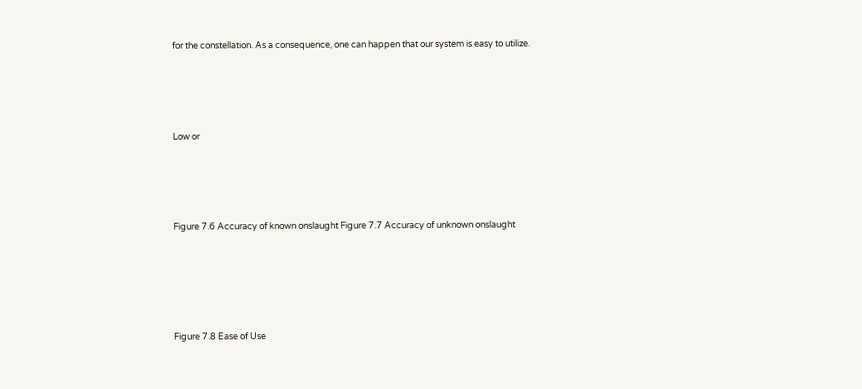for the constellation. As a consequence, one can happen that our system is easy to utilize.




Low or




Figure 7.6 Accuracy of known onslaught Figure 7.7 Accuracy of unknown onslaught





Figure 7.8 Ease of Use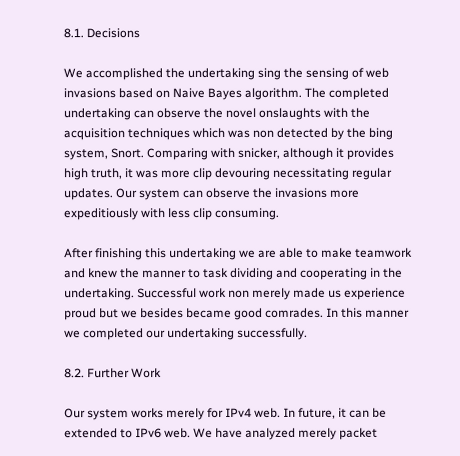8.1. Decisions

We accomplished the undertaking sing the sensing of web invasions based on Naive Bayes algorithm. The completed undertaking can observe the novel onslaughts with the acquisition techniques which was non detected by the bing system, Snort. Comparing with snicker, although it provides high truth, it was more clip devouring necessitating regular updates. Our system can observe the invasions more expeditiously with less clip consuming.

After finishing this undertaking we are able to make teamwork and knew the manner to task dividing and cooperating in the undertaking. Successful work non merely made us experience proud but we besides became good comrades. In this manner we completed our undertaking successfully.

8.2. Further Work

Our system works merely for IPv4 web. In future, it can be extended to IPv6 web. We have analyzed merely packet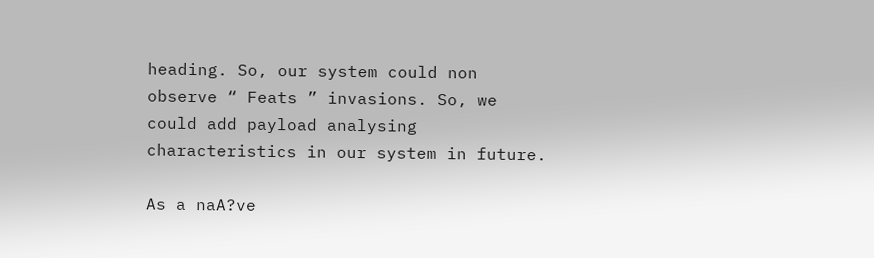heading. So, our system could non observe “ Feats ” invasions. So, we could add payload analysing characteristics in our system in future.

As a naA?ve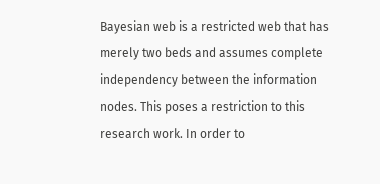Bayesian web is a restricted web that has merely two beds and assumes complete independency between the information nodes. This poses a restriction to this research work. In order to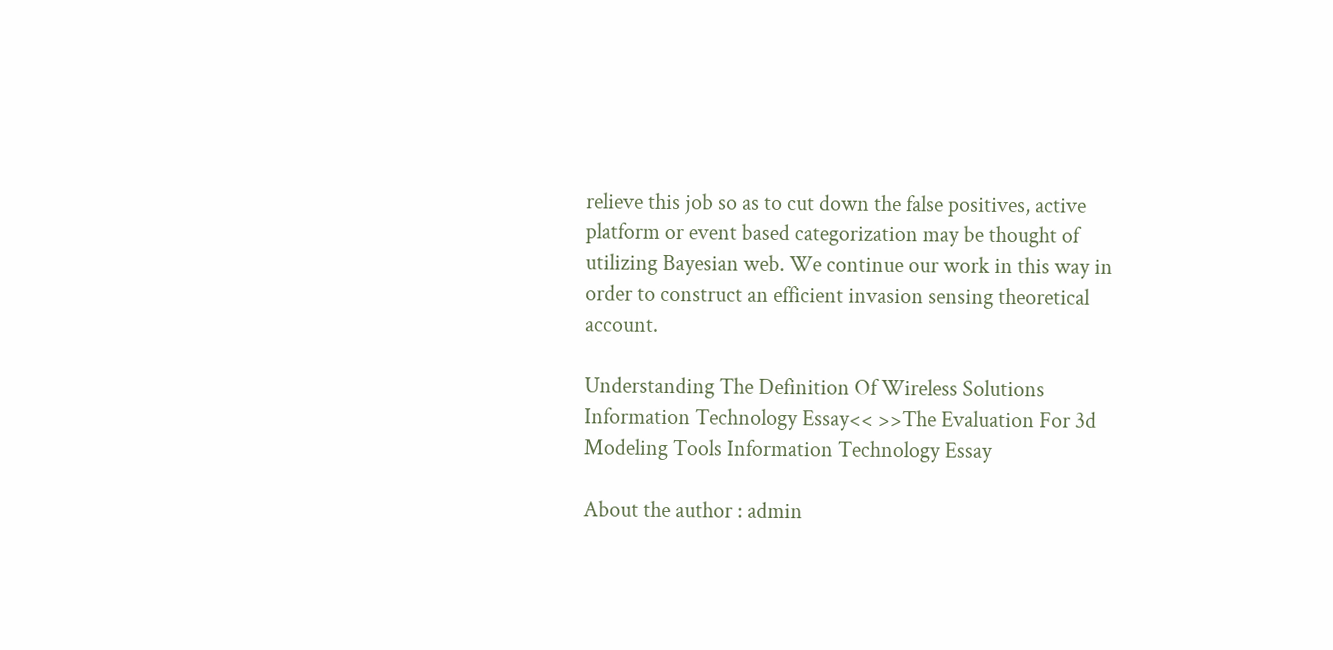relieve this job so as to cut down the false positives, active platform or event based categorization may be thought of utilizing Bayesian web. We continue our work in this way in order to construct an efficient invasion sensing theoretical account.

Understanding The Definition Of Wireless Solutions Information Technology Essay<< >>The Evaluation For 3d Modeling Tools Information Technology Essay

About the author : admin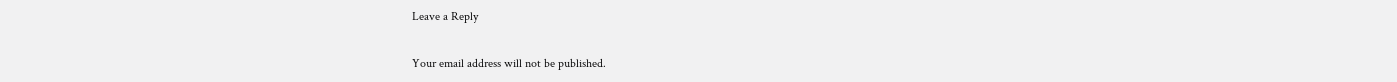Leave a Reply

Your email address will not be published.